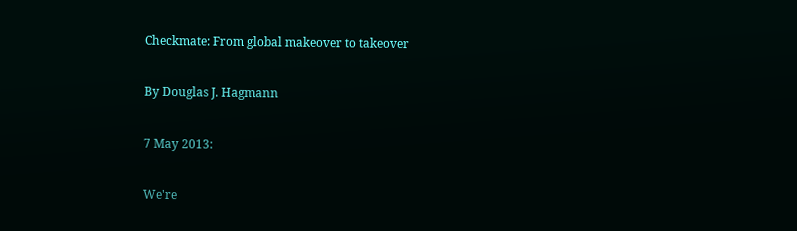Checkmate: From global makeover to takeover

By Douglas J. Hagmann

7 May 2013:

We're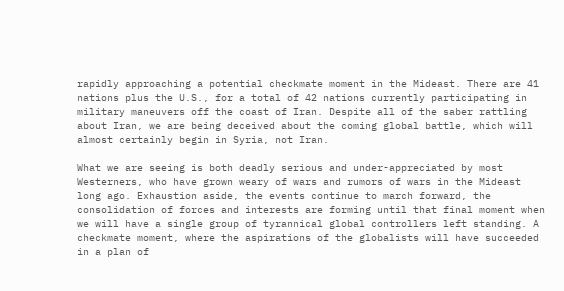rapidly approaching a potential checkmate moment in the Mideast. There are 41 nations plus the U.S., for a total of 42 nations currently participating in military maneuvers off the coast of Iran. Despite all of the saber rattling about Iran, we are being deceived about the coming global battle, which will almost certainly begin in Syria, not Iran.

What we are seeing is both deadly serious and under-appreciated by most Westerners, who have grown weary of wars and rumors of wars in the Mideast long ago. Exhaustion aside, the events continue to march forward, the consolidation of forces and interests are forming until that final moment when we will have a single group of tyrannical global controllers left standing. A checkmate moment, where the aspirations of the globalists will have succeeded in a plan of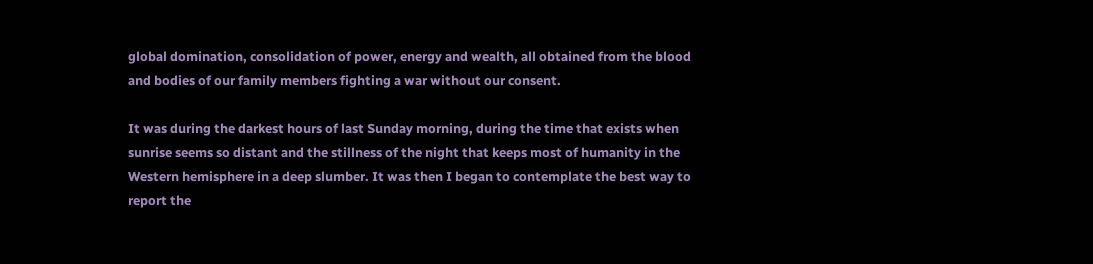global domination, consolidation of power, energy and wealth, all obtained from the blood and bodies of our family members fighting a war without our consent.

It was during the darkest hours of last Sunday morning, during the time that exists when sunrise seems so distant and the stillness of the night that keeps most of humanity in the Western hemisphere in a deep slumber. It was then I began to contemplate the best way to report the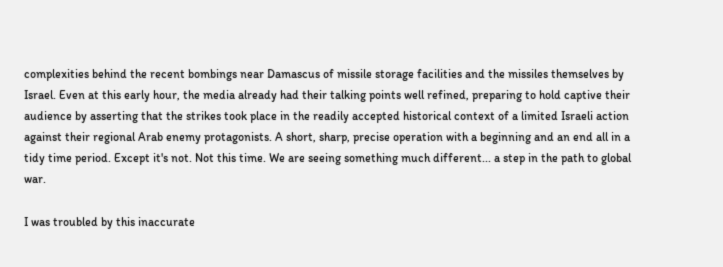complexities behind the recent bombings near Damascus of missile storage facilities and the missiles themselves by Israel. Even at this early hour, the media already had their talking points well refined, preparing to hold captive their audience by asserting that the strikes took place in the readily accepted historical context of a limited Israeli action against their regional Arab enemy protagonists. A short, sharp, precise operation with a beginning and an end all in a tidy time period. Except it's not. Not this time. We are seeing something much different... a step in the path to global war.

I was troubled by this inaccurate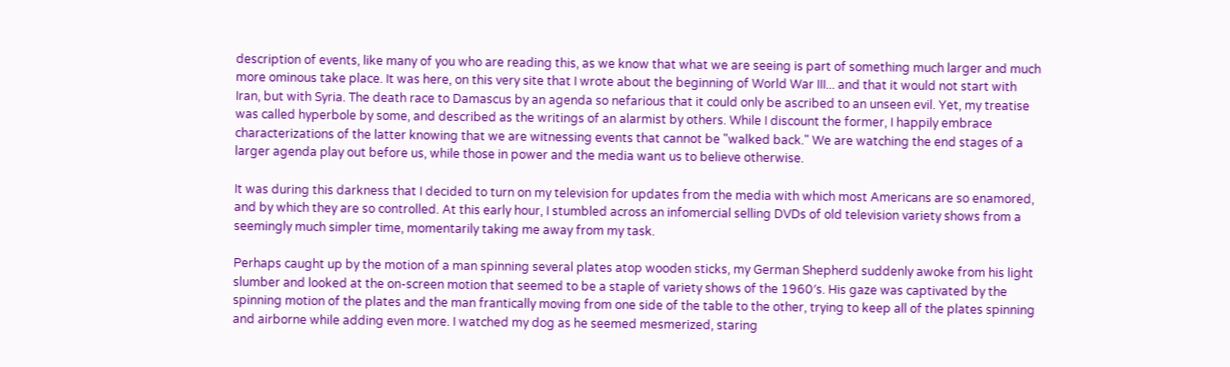description of events, like many of you who are reading this, as we know that what we are seeing is part of something much larger and much more ominous take place. It was here, on this very site that I wrote about the beginning of World War III... and that it would not start with Iran, but with Syria. The death race to Damascus by an agenda so nefarious that it could only be ascribed to an unseen evil. Yet, my treatise was called hyperbole by some, and described as the writings of an alarmist by others. While I discount the former, I happily embrace characterizations of the latter knowing that we are witnessing events that cannot be "walked back." We are watching the end stages of a larger agenda play out before us, while those in power and the media want us to believe otherwise.

It was during this darkness that I decided to turn on my television for updates from the media with which most Americans are so enamored, and by which they are so controlled. At this early hour, I stumbled across an infomercial selling DVDs of old television variety shows from a seemingly much simpler time, momentarily taking me away from my task.

Perhaps caught up by the motion of a man spinning several plates atop wooden sticks, my German Shepherd suddenly awoke from his light slumber and looked at the on-screen motion that seemed to be a staple of variety shows of the 1960′s. His gaze was captivated by the spinning motion of the plates and the man frantically moving from one side of the table to the other, trying to keep all of the plates spinning and airborne while adding even more. I watched my dog as he seemed mesmerized, staring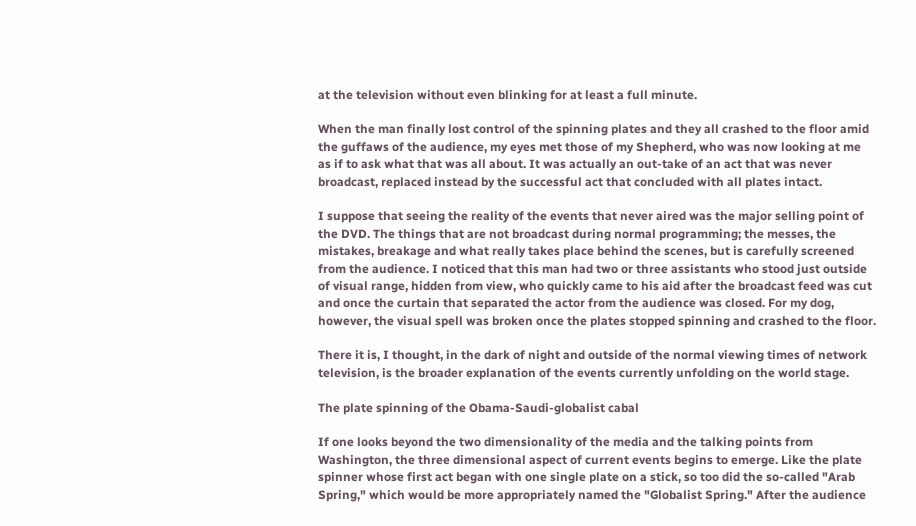at the television without even blinking for at least a full minute.

When the man finally lost control of the spinning plates and they all crashed to the floor amid the guffaws of the audience, my eyes met those of my Shepherd, who was now looking at me as if to ask what that was all about. It was actually an out-take of an act that was never broadcast, replaced instead by the successful act that concluded with all plates intact.

I suppose that seeing the reality of the events that never aired was the major selling point of the DVD. The things that are not broadcast during normal programming; the messes, the mistakes, breakage and what really takes place behind the scenes, but is carefully screened from the audience. I noticed that this man had two or three assistants who stood just outside of visual range, hidden from view, who quickly came to his aid after the broadcast feed was cut and once the curtain that separated the actor from the audience was closed. For my dog, however, the visual spell was broken once the plates stopped spinning and crashed to the floor.

There it is, I thought, in the dark of night and outside of the normal viewing times of network television, is the broader explanation of the events currently unfolding on the world stage.

The plate spinning of the Obama-Saudi-globalist cabal

If one looks beyond the two dimensionality of the media and the talking points from Washington, the three dimensional aspect of current events begins to emerge. Like the plate spinner whose first act began with one single plate on a stick, so too did the so-called "Arab Spring," which would be more appropriately named the "Globalist Spring." After the audience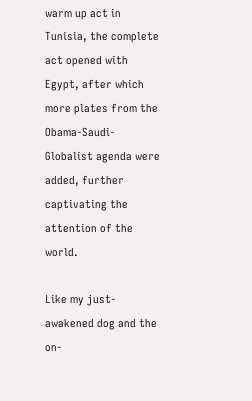warm up act in Tunisia, the complete act opened with Egypt, after which more plates from the Obama-Saudi-Globalist agenda were added, further captivating the attention of the world.

Like my just-awakened dog and the on-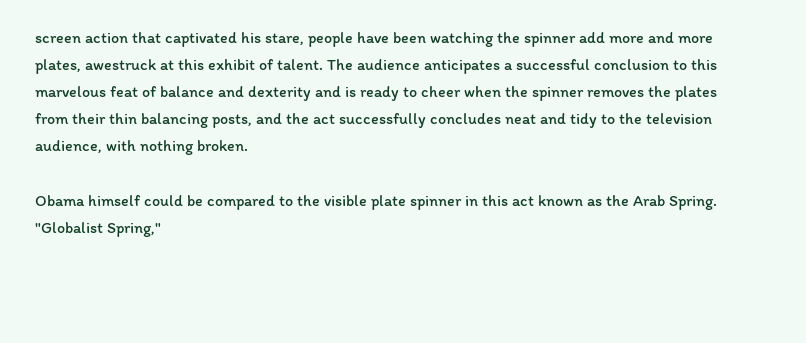screen action that captivated his stare, people have been watching the spinner add more and more plates, awestruck at this exhibit of talent. The audience anticipates a successful conclusion to this marvelous feat of balance and dexterity and is ready to cheer when the spinner removes the plates from their thin balancing posts, and the act successfully concludes neat and tidy to the television audience, with nothing broken.

Obama himself could be compared to the visible plate spinner in this act known as the Arab Spring. "Globalist Spring,"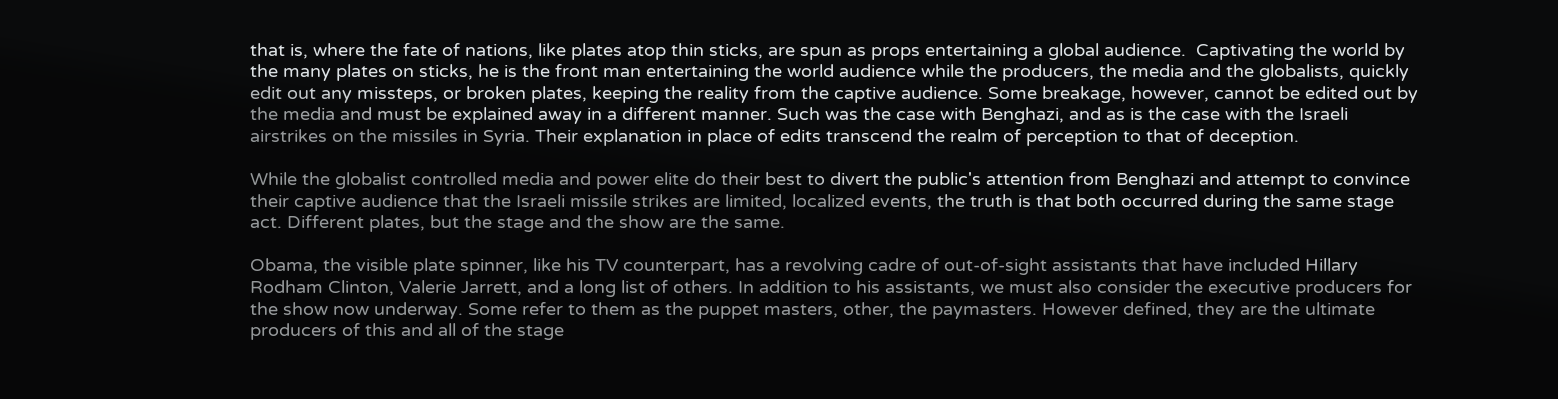that is, where the fate of nations, like plates atop thin sticks, are spun as props entertaining a global audience.  Captivating the world by the many plates on sticks, he is the front man entertaining the world audience while the producers, the media and the globalists, quickly edit out any missteps, or broken plates, keeping the reality from the captive audience. Some breakage, however, cannot be edited out by the media and must be explained away in a different manner. Such was the case with Benghazi, and as is the case with the Israeli airstrikes on the missiles in Syria. Their explanation in place of edits transcend the realm of perception to that of deception.

While the globalist controlled media and power elite do their best to divert the public's attention from Benghazi and attempt to convince their captive audience that the Israeli missile strikes are limited, localized events, the truth is that both occurred during the same stage act. Different plates, but the stage and the show are the same.

Obama, the visible plate spinner, like his TV counterpart, has a revolving cadre of out-of-sight assistants that have included Hillary Rodham Clinton, Valerie Jarrett, and a long list of others. In addition to his assistants, we must also consider the executive producers for the show now underway. Some refer to them as the puppet masters, other, the paymasters. However defined, they are the ultimate producers of this and all of the stage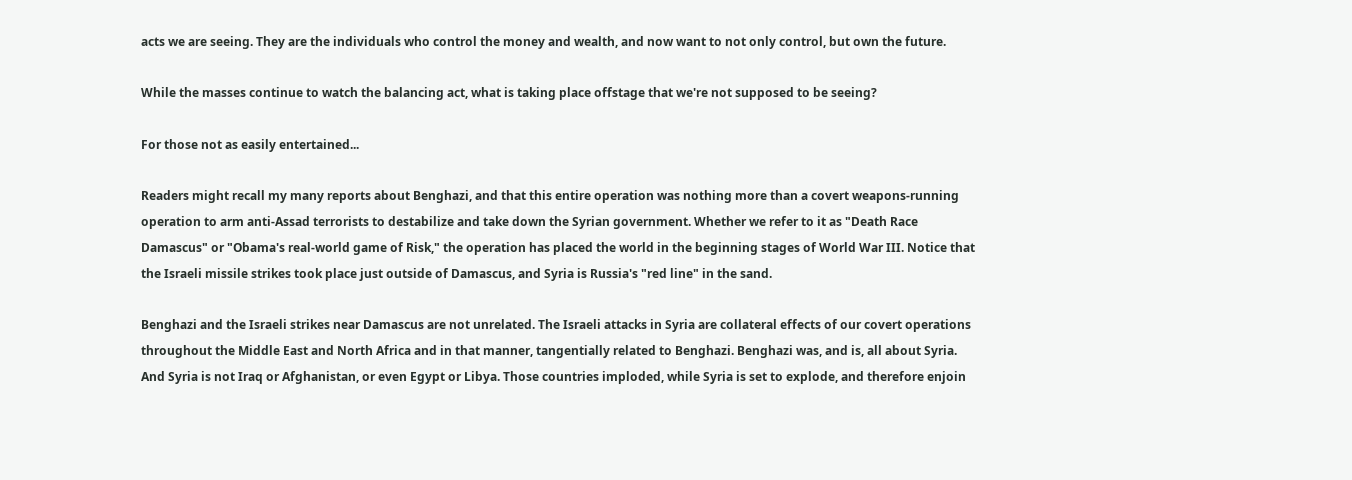acts we are seeing. They are the individuals who control the money and wealth, and now want to not only control, but own the future.

While the masses continue to watch the balancing act, what is taking place offstage that we're not supposed to be seeing?

For those not as easily entertained...

Readers might recall my many reports about Benghazi, and that this entire operation was nothing more than a covert weapons-running operation to arm anti-Assad terrorists to destabilize and take down the Syrian government. Whether we refer to it as "Death Race Damascus" or "Obama's real-world game of Risk," the operation has placed the world in the beginning stages of World War III. Notice that the Israeli missile strikes took place just outside of Damascus, and Syria is Russia's "red line" in the sand.

Benghazi and the Israeli strikes near Damascus are not unrelated. The Israeli attacks in Syria are collateral effects of our covert operations throughout the Middle East and North Africa and in that manner, tangentially related to Benghazi. Benghazi was, and is, all about Syria. And Syria is not Iraq or Afghanistan, or even Egypt or Libya. Those countries imploded, while Syria is set to explode, and therefore enjoin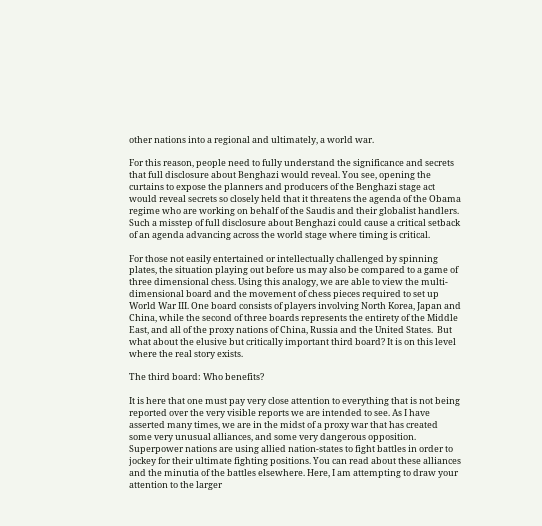other nations into a regional and ultimately, a world war.

For this reason, people need to fully understand the significance and secrets that full disclosure about Benghazi would reveal. You see, opening the curtains to expose the planners and producers of the Benghazi stage act would reveal secrets so closely held that it threatens the agenda of the Obama regime who are working on behalf of the Saudis and their globalist handlers. Such a misstep of full disclosure about Benghazi could cause a critical setback of an agenda advancing across the world stage where timing is critical.

For those not easily entertained or intellectually challenged by spinning plates, the situation playing out before us may also be compared to a game of three dimensional chess. Using this analogy, we are able to view the multi-dimensional board and the movement of chess pieces required to set up World War III. One board consists of players involving North Korea, Japan and China, while the second of three boards represents the entirety of the Middle East, and all of the proxy nations of China, Russia and the United States.  But what about the elusive but critically important third board? It is on this level where the real story exists.

The third board: Who benefits?

It is here that one must pay very close attention to everything that is not being reported over the very visible reports we are intended to see. As I have asserted many times, we are in the midst of a proxy war that has created some very unusual alliances, and some very dangerous opposition. Superpower nations are using allied nation-states to fight battles in order to jockey for their ultimate fighting positions. You can read about these alliances and the minutia of the battles elsewhere. Here, I am attempting to draw your attention to the larger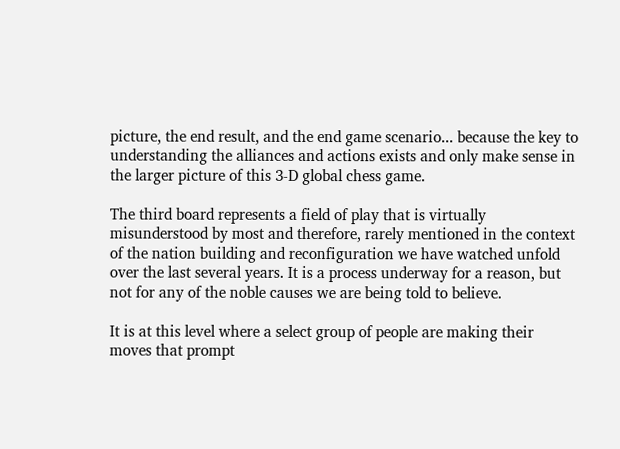picture, the end result, and the end game scenario... because the key to understanding the alliances and actions exists and only make sense in the larger picture of this 3-D global chess game.

The third board represents a field of play that is virtually misunderstood by most and therefore, rarely mentioned in the context of the nation building and reconfiguration we have watched unfold over the last several years. It is a process underway for a reason, but not for any of the noble causes we are being told to believe.

It is at this level where a select group of people are making their moves that prompt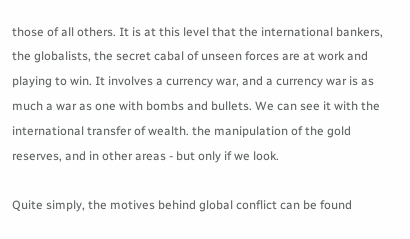those of all others. It is at this level that the international bankers, the globalists, the secret cabal of unseen forces are at work and playing to win. It involves a currency war, and a currency war is as much a war as one with bombs and bullets. We can see it with the international transfer of wealth. the manipulation of the gold reserves, and in other areas - but only if we look.

Quite simply, the motives behind global conflict can be found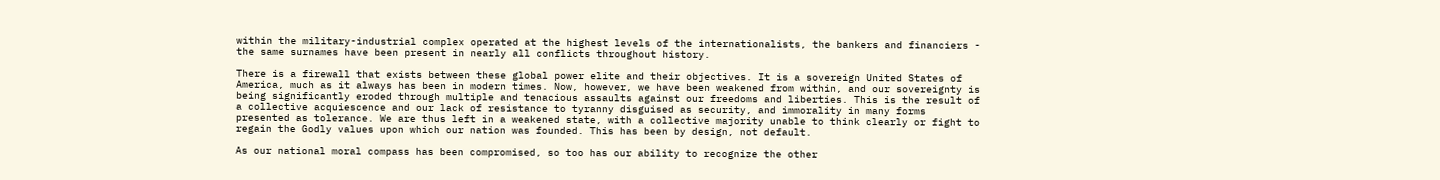within the military-industrial complex operated at the highest levels of the internationalists, the bankers and financiers - the same surnames have been present in nearly all conflicts throughout history.

There is a firewall that exists between these global power elite and their objectives. It is a sovereign United States of America, much as it always has been in modern times. Now, however, we have been weakened from within, and our sovereignty is being significantly eroded through multiple and tenacious assaults against our freedoms and liberties. This is the result of a collective acquiescence and our lack of resistance to tyranny disguised as security, and immorality in many forms presented as tolerance. We are thus left in a weakened state, with a collective majority unable to think clearly or fight to regain the Godly values upon which our nation was founded. This has been by design, not default.

As our national moral compass has been compromised, so too has our ability to recognize the other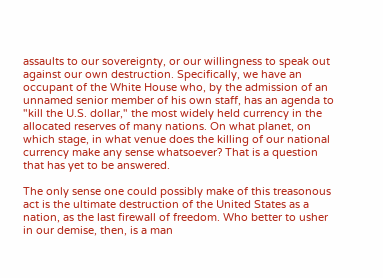assaults to our sovereignty, or our willingness to speak out against our own destruction. Specifically, we have an occupant of the White House who, by the admission of an unnamed senior member of his own staff, has an agenda to "kill the U.S. dollar," the most widely held currency in the allocated reserves of many nations. On what planet, on which stage, in what venue does the killing of our national currency make any sense whatsoever? That is a question that has yet to be answered.

The only sense one could possibly make of this treasonous act is the ultimate destruction of the United States as a nation, as the last firewall of freedom. Who better to usher in our demise, then, is a man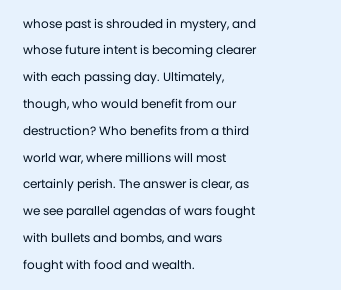whose past is shrouded in mystery, and whose future intent is becoming clearer with each passing day. Ultimately, though, who would benefit from our destruction? Who benefits from a third world war, where millions will most certainly perish. The answer is clear, as we see parallel agendas of wars fought with bullets and bombs, and wars fought with food and wealth.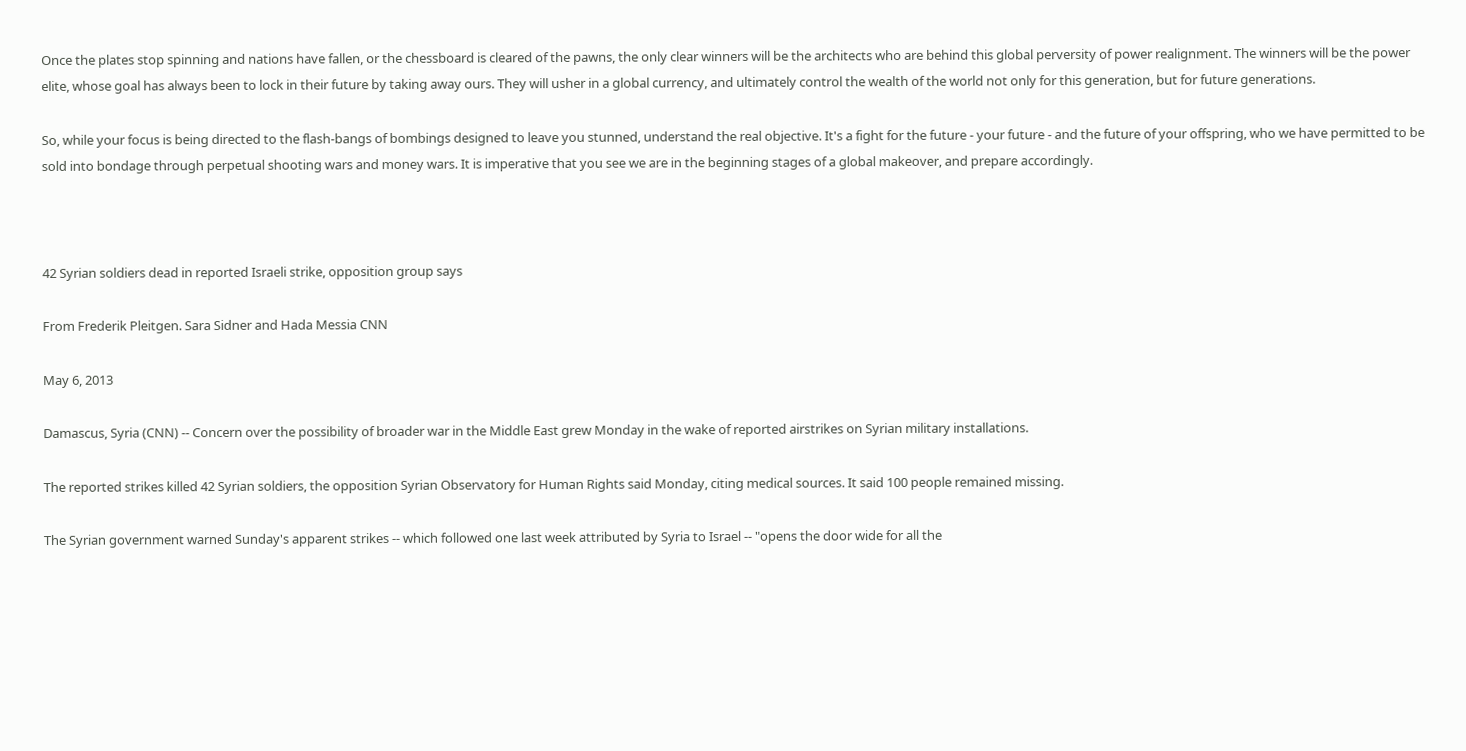Once the plates stop spinning and nations have fallen, or the chessboard is cleared of the pawns, the only clear winners will be the architects who are behind this global perversity of power realignment. The winners will be the power elite, whose goal has always been to lock in their future by taking away ours. They will usher in a global currency, and ultimately control the wealth of the world not only for this generation, but for future generations.

So, while your focus is being directed to the flash-bangs of bombings designed to leave you stunned, understand the real objective. It's a fight for the future - your future - and the future of your offspring, who we have permitted to be sold into bondage through perpetual shooting wars and money wars. It is imperative that you see we are in the beginning stages of a global makeover, and prepare accordingly.



42 Syrian soldiers dead in reported Israeli strike, opposition group says

From Frederik Pleitgen. Sara Sidner and Hada Messia CNN

May 6, 2013

Damascus, Syria (CNN) -- Concern over the possibility of broader war in the Middle East grew Monday in the wake of reported airstrikes on Syrian military installations.

The reported strikes killed 42 Syrian soldiers, the opposition Syrian Observatory for Human Rights said Monday, citing medical sources. It said 100 people remained missing.

The Syrian government warned Sunday's apparent strikes -- which followed one last week attributed by Syria to Israel -- "opens the door wide for all the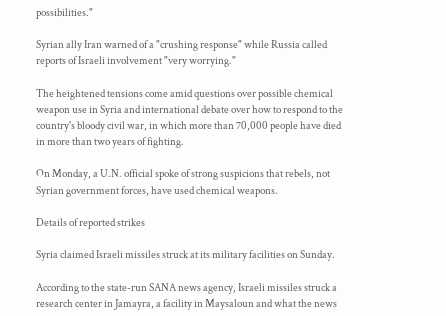possibilities."

Syrian ally Iran warned of a "crushing response" while Russia called reports of Israeli involvement "very worrying."

The heightened tensions come amid questions over possible chemical weapon use in Syria and international debate over how to respond to the country's bloody civil war, in which more than 70,000 people have died in more than two years of fighting.

On Monday, a U.N. official spoke of strong suspicions that rebels, not Syrian government forces, have used chemical weapons.

Details of reported strikes

Syria claimed Israeli missiles struck at its military facilities on Sunday.

According to the state-run SANA news agency, Israeli missiles struck a research center in Jamayra, a facility in Maysaloun and what the news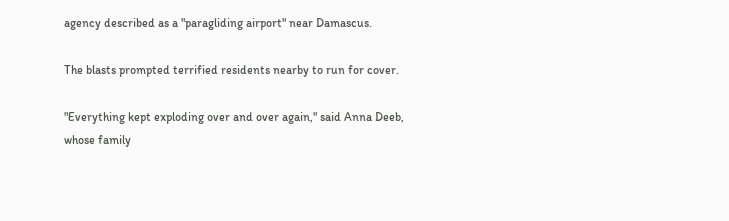agency described as a "paragliding airport" near Damascus.

The blasts prompted terrified residents nearby to run for cover.

"Everything kept exploding over and over again," said Anna Deeb, whose family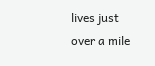lives just over a mile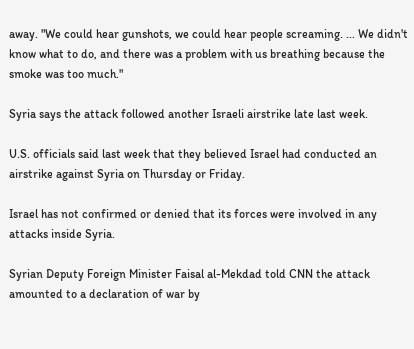away. "We could hear gunshots, we could hear people screaming. ... We didn't know what to do, and there was a problem with us breathing because the smoke was too much."

Syria says the attack followed another Israeli airstrike late last week.

U.S. officials said last week that they believed Israel had conducted an airstrike against Syria on Thursday or Friday.

Israel has not confirmed or denied that its forces were involved in any attacks inside Syria.

Syrian Deputy Foreign Minister Faisal al-Mekdad told CNN the attack amounted to a declaration of war by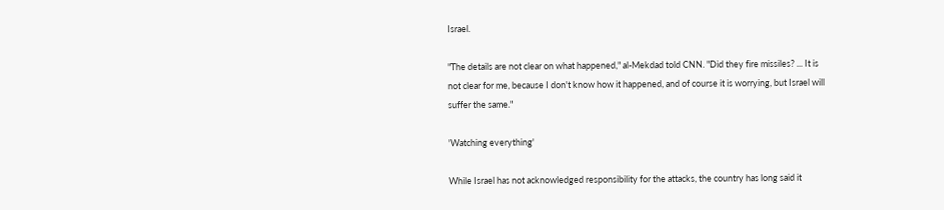Israel.

"The details are not clear on what happened," al-Mekdad told CNN. "Did they fire missiles? ... It is not clear for me, because I don't know how it happened, and of course it is worrying, but Israel will suffer the same."

'Watching everything'

While Israel has not acknowledged responsibility for the attacks, the country has long said it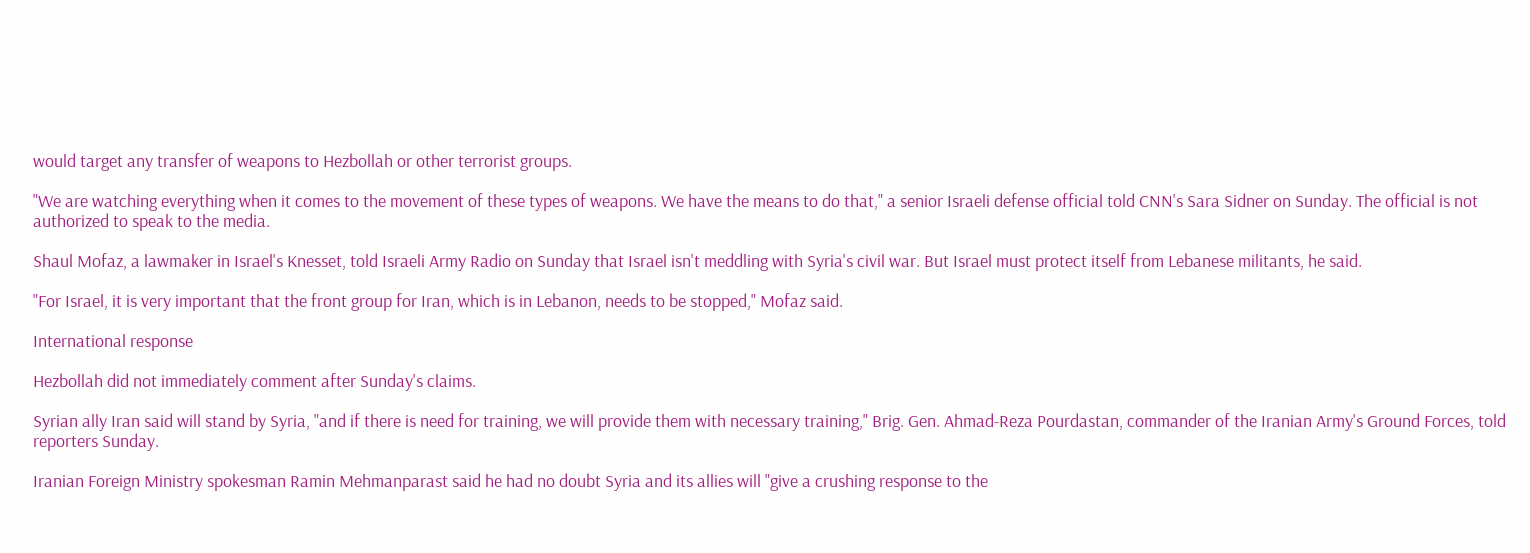would target any transfer of weapons to Hezbollah or other terrorist groups.

"We are watching everything when it comes to the movement of these types of weapons. We have the means to do that," a senior Israeli defense official told CNN's Sara Sidner on Sunday. The official is not authorized to speak to the media.

Shaul Mofaz, a lawmaker in Israel's Knesset, told Israeli Army Radio on Sunday that Israel isn't meddling with Syria's civil war. But Israel must protect itself from Lebanese militants, he said.

"For Israel, it is very important that the front group for Iran, which is in Lebanon, needs to be stopped," Mofaz said.

International response

Hezbollah did not immediately comment after Sunday's claims.

Syrian ally Iran said will stand by Syria, "and if there is need for training, we will provide them with necessary training," Brig. Gen. Ahmad-Reza Pourdastan, commander of the Iranian Army's Ground Forces, told reporters Sunday.

Iranian Foreign Ministry spokesman Ramin Mehmanparast said he had no doubt Syria and its allies will "give a crushing response to the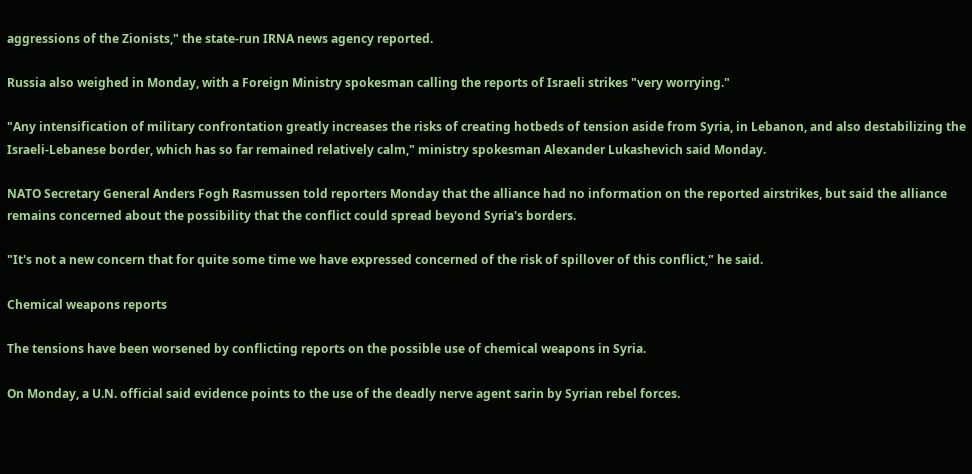aggressions of the Zionists," the state-run IRNA news agency reported.

Russia also weighed in Monday, with a Foreign Ministry spokesman calling the reports of Israeli strikes "very worrying."

"Any intensification of military confrontation greatly increases the risks of creating hotbeds of tension aside from Syria, in Lebanon, and also destabilizing the Israeli-Lebanese border, which has so far remained relatively calm," ministry spokesman Alexander Lukashevich said Monday.

NATO Secretary General Anders Fogh Rasmussen told reporters Monday that the alliance had no information on the reported airstrikes, but said the alliance remains concerned about the possibility that the conflict could spread beyond Syria's borders.

"It's not a new concern that for quite some time we have expressed concerned of the risk of spillover of this conflict," he said.

Chemical weapons reports

The tensions have been worsened by conflicting reports on the possible use of chemical weapons in Syria.

On Monday, a U.N. official said evidence points to the use of the deadly nerve agent sarin by Syrian rebel forces.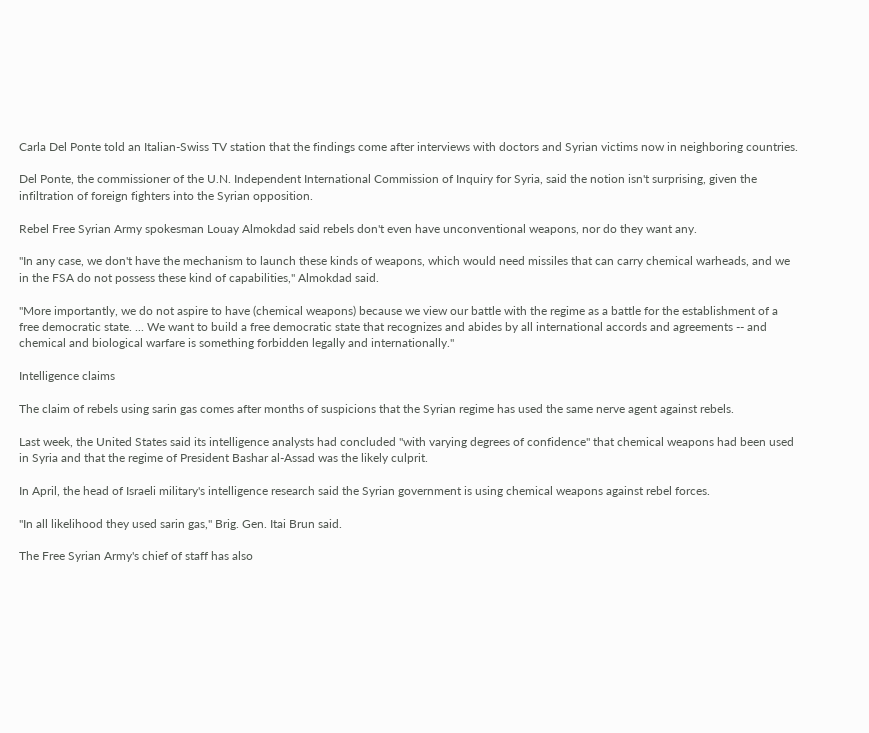Carla Del Ponte told an Italian-Swiss TV station that the findings come after interviews with doctors and Syrian victims now in neighboring countries.

Del Ponte, the commissioner of the U.N. Independent International Commission of Inquiry for Syria, said the notion isn't surprising, given the infiltration of foreign fighters into the Syrian opposition.

Rebel Free Syrian Army spokesman Louay Almokdad said rebels don't even have unconventional weapons, nor do they want any.

"In any case, we don't have the mechanism to launch these kinds of weapons, which would need missiles that can carry chemical warheads, and we in the FSA do not possess these kind of capabilities," Almokdad said.

"More importantly, we do not aspire to have (chemical weapons) because we view our battle with the regime as a battle for the establishment of a free democratic state. ... We want to build a free democratic state that recognizes and abides by all international accords and agreements -- and chemical and biological warfare is something forbidden legally and internationally."

Intelligence claims

The claim of rebels using sarin gas comes after months of suspicions that the Syrian regime has used the same nerve agent against rebels.

Last week, the United States said its intelligence analysts had concluded "with varying degrees of confidence" that chemical weapons had been used in Syria and that the regime of President Bashar al-Assad was the likely culprit.

In April, the head of Israeli military's intelligence research said the Syrian government is using chemical weapons against rebel forces.

"In all likelihood they used sarin gas," Brig. Gen. Itai Brun said.

The Free Syrian Army's chief of staff has also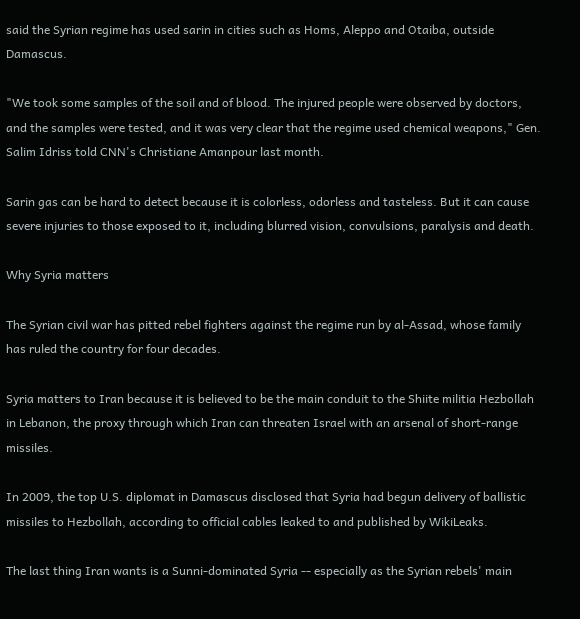said the Syrian regime has used sarin in cities such as Homs, Aleppo and Otaiba, outside Damascus.

"We took some samples of the soil and of blood. The injured people were observed by doctors, and the samples were tested, and it was very clear that the regime used chemical weapons," Gen. Salim Idriss told CNN's Christiane Amanpour last month.

Sarin gas can be hard to detect because it is colorless, odorless and tasteless. But it can cause severe injuries to those exposed to it, including blurred vision, convulsions, paralysis and death.

Why Syria matters

The Syrian civil war has pitted rebel fighters against the regime run by al-Assad, whose family has ruled the country for four decades.

Syria matters to Iran because it is believed to be the main conduit to the Shiite militia Hezbollah in Lebanon, the proxy through which Iran can threaten Israel with an arsenal of short-range missiles.

In 2009, the top U.S. diplomat in Damascus disclosed that Syria had begun delivery of ballistic missiles to Hezbollah, according to official cables leaked to and published by WikiLeaks.

The last thing Iran wants is a Sunni-dominated Syria -- especially as the Syrian rebels' main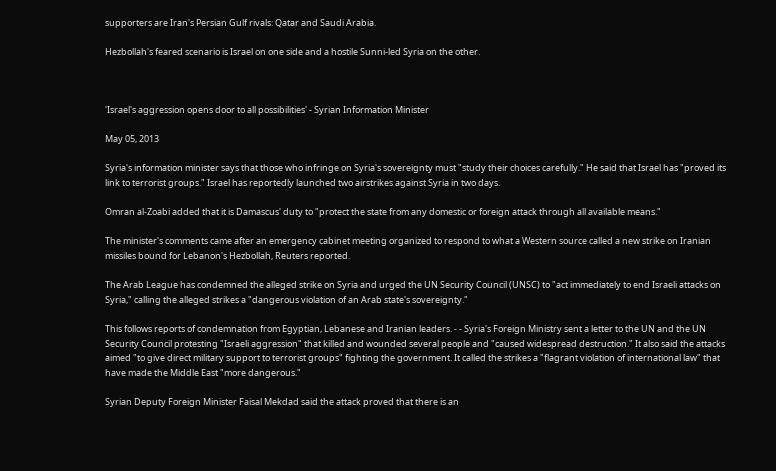supporters are Iran's Persian Gulf rivals: Qatar and Saudi Arabia.

Hezbollah's feared scenario is Israel on one side and a hostile Sunni-led Syria on the other.



'Israel's aggression opens door to all possibilities' - Syrian Information Minister

May 05, 2013

Syria's information minister says that those who infringe on Syria's sovereignty must "study their choices carefully." He said that Israel has "proved its link to terrorist groups." Israel has reportedly launched two airstrikes against Syria in two days.

Omran al-Zoabi added that it is Damascus' duty to "protect the state from any domestic or foreign attack through all available means."

The minister's comments came after an emergency cabinet meeting organized to respond to what a Western source called a new strike on Iranian missiles bound for Lebanon's Hezbollah, Reuters reported.

The Arab League has condemned the alleged strike on Syria and urged the UN Security Council (UNSC) to "act immediately to end Israeli attacks on Syria," calling the alleged strikes a "dangerous violation of an Arab state's sovereignty."

This follows reports of condemnation from Egyptian, Lebanese and Iranian leaders. - - Syria's Foreign Ministry sent a letter to the UN and the UN Security Council protesting "Israeli aggression" that killed and wounded several people and "caused widespread destruction." It also said the attacks aimed "to give direct military support to terrorist groups" fighting the government. It called the strikes a "flagrant violation of international law" that have made the Middle East "more dangerous."

Syrian Deputy Foreign Minister Faisal Mekdad said the attack proved that there is an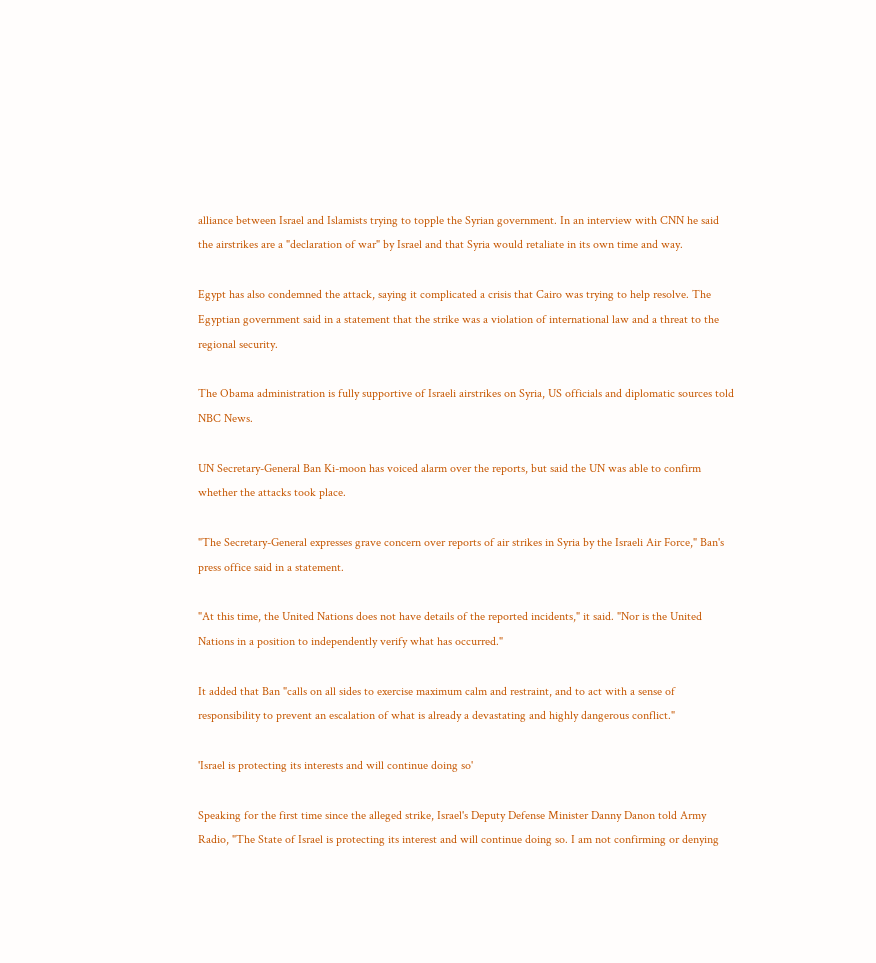alliance between Israel and Islamists trying to topple the Syrian government. In an interview with CNN he said the airstrikes are a "declaration of war" by Israel and that Syria would retaliate in its own time and way.

Egypt has also condemned the attack, saying it complicated a crisis that Cairo was trying to help resolve. The Egyptian government said in a statement that the strike was a violation of international law and a threat to the regional security.

The Obama administration is fully supportive of Israeli airstrikes on Syria, US officials and diplomatic sources told NBC News.

UN Secretary-General Ban Ki-moon has voiced alarm over the reports, but said the UN was able to confirm whether the attacks took place.

"The Secretary-General expresses grave concern over reports of air strikes in Syria by the Israeli Air Force," Ban's press office said in a statement.

"At this time, the United Nations does not have details of the reported incidents," it said. "Nor is the United Nations in a position to independently verify what has occurred."

It added that Ban "calls on all sides to exercise maximum calm and restraint, and to act with a sense of responsibility to prevent an escalation of what is already a devastating and highly dangerous conflict."

'Israel is protecting its interests and will continue doing so'

Speaking for the first time since the alleged strike, Israel's Deputy Defense Minister Danny Danon told Army Radio, "The State of Israel is protecting its interest and will continue doing so. I am not confirming or denying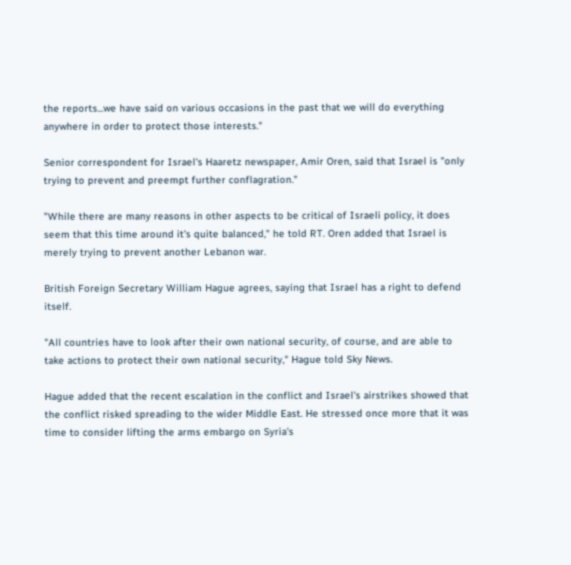the reports...we have said on various occasions in the past that we will do everything anywhere in order to protect those interests."

Senior correspondent for Israel's Haaretz newspaper, Amir Oren, said that Israel is "only trying to prevent and preempt further conflagration."

"While there are many reasons in other aspects to be critical of Israeli policy, it does seem that this time around it's quite balanced," he told RT. Oren added that Israel is merely trying to prevent another Lebanon war.

British Foreign Secretary William Hague agrees, saying that Israel has a right to defend itself.

"All countries have to look after their own national security, of course, and are able to take actions to protect their own national security," Hague told Sky News.

Hague added that the recent escalation in the conflict and Israel's airstrikes showed that the conflict risked spreading to the wider Middle East. He stressed once more that it was time to consider lifting the arms embargo on Syria's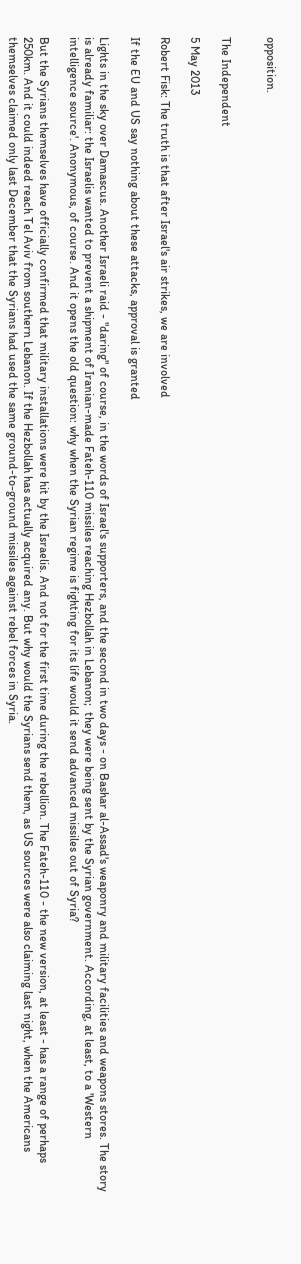opposition.


The Independent

5 May 2013

Robert Fisk: The truth is that after Israel's air strikes, we are involved

If the EU and US say nothing about these attacks, approval is granted

Lights in the sky over Damascus. Another Israeli raid - "daring" of course, in the words of Israel's supporters, and the second in two days - on Bashar al-Assad's weaponry and military facilities and weapons stores. The story is already familiar: the Israelis wanted to prevent a shipment of Iranian-made Fateh-110 missiles reaching Hezbollah in Lebanon;  they were being sent by the Syrian government. According, at least, to a 'Western intelligence source'. Anonymous, of course. And it opens the old question: why when the Syrian regime is fighting for its life would it send advanced missiles out of Syria?

But the Syrians themselves have officially confirmed that military installations were hit by the Israelis. And not for the first time during the rebellion. The Fateh-110 - the new version, at least - has a range of perhaps 250km. And it could indeed reach Tel Aviv from southern Lebanon. If the Hezbollah has actually acquired any. But why would the Syrians send them, as US sources were also claiming last night, when the Americans themselves claimed only last December that the Syrians had used the same ground-to-ground missiles against rebel forces in Syria.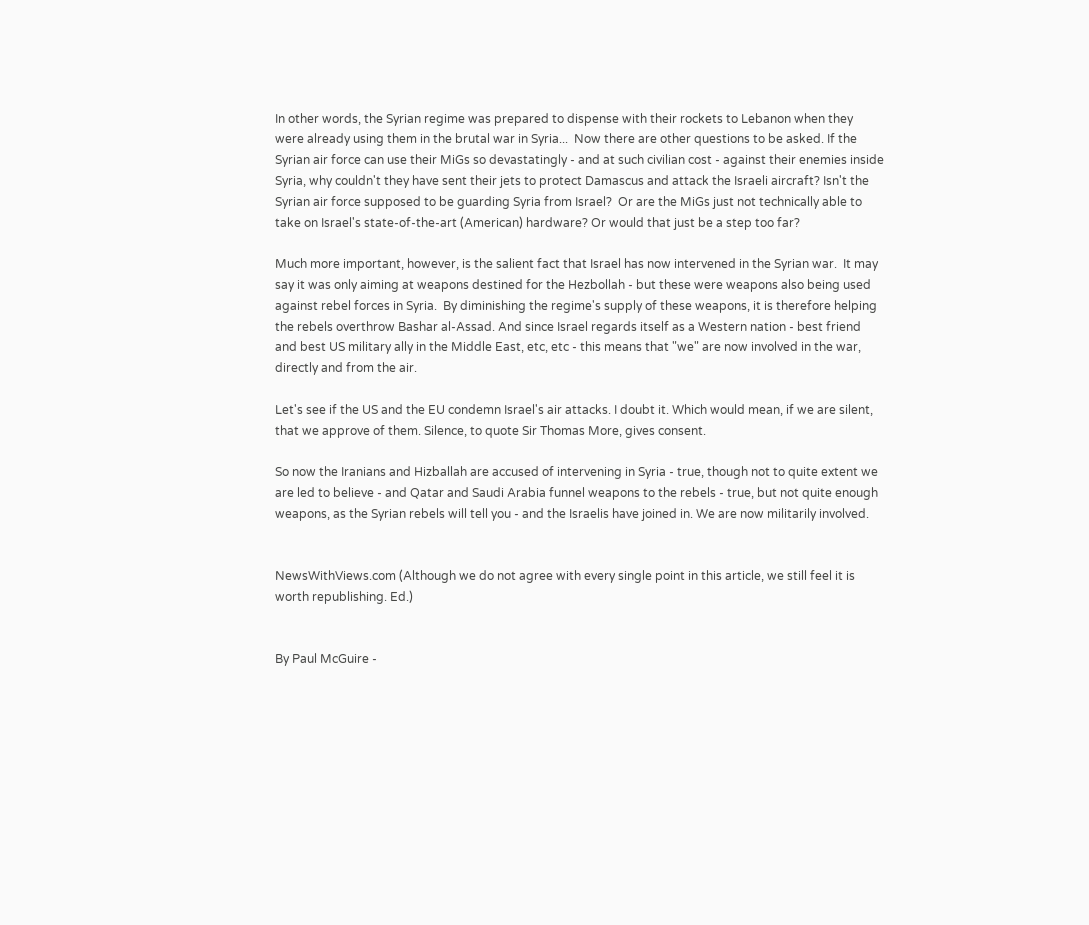In other words, the Syrian regime was prepared to dispense with their rockets to Lebanon when they were already using them in the brutal war in Syria...  Now there are other questions to be asked. If the Syrian air force can use their MiGs so devastatingly - and at such civilian cost - against their enemies inside Syria, why couldn't they have sent their jets to protect Damascus and attack the Israeli aircraft? Isn't the Syrian air force supposed to be guarding Syria from Israel?  Or are the MiGs just not technically able to take on Israel's state-of-the-art (American) hardware? Or would that just be a step too far?

Much more important, however, is the salient fact that Israel has now intervened in the Syrian war.  It may say it was only aiming at weapons destined for the Hezbollah - but these were weapons also being used against rebel forces in Syria.  By diminishing the regime's supply of these weapons, it is therefore helping the rebels overthrow Bashar al-Assad. And since Israel regards itself as a Western nation - best friend and best US military ally in the Middle East, etc, etc - this means that "we" are now involved in the war, directly and from the air.

Let's see if the US and the EU condemn Israel's air attacks. I doubt it. Which would mean, if we are silent, that we approve of them. Silence, to quote Sir Thomas More, gives consent.

So now the Iranians and Hizballah are accused of intervening in Syria - true, though not to quite extent we are led to believe - and Qatar and Saudi Arabia funnel weapons to the rebels - true, but not quite enough weapons, as the Syrian rebels will tell you - and the Israelis have joined in. We are now militarily involved.


NewsWithViews.com (Although we do not agree with every single point in this article, we still feel it is worth republishing. Ed.)


By Paul McGuire -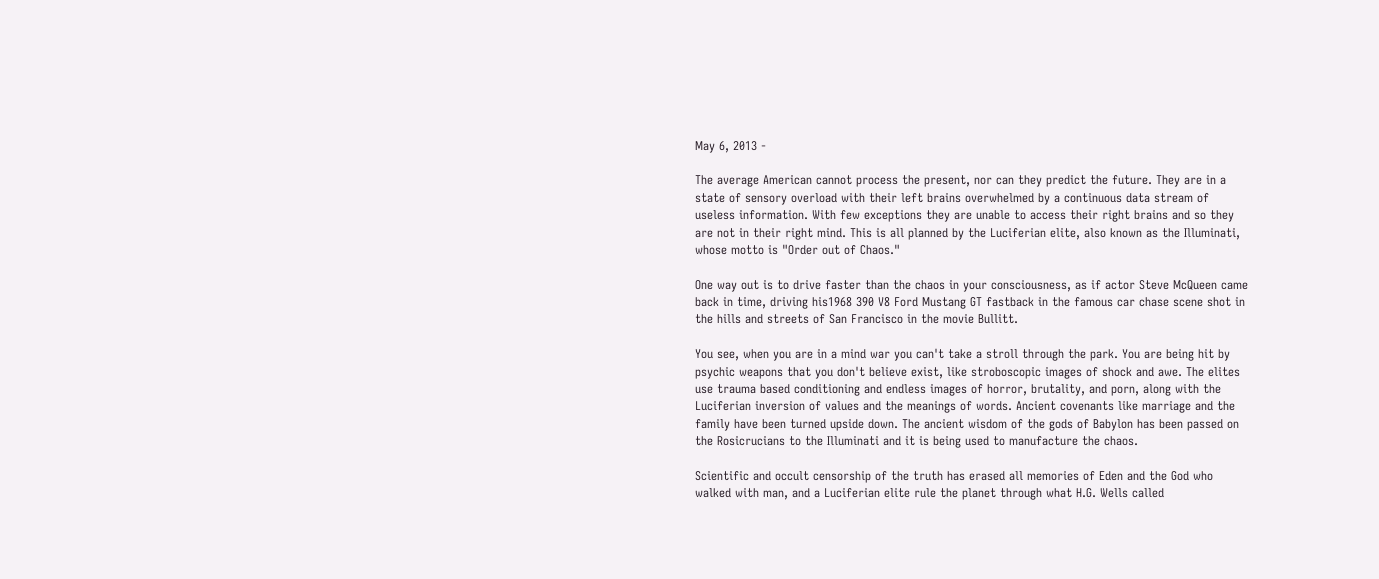May 6, 2013 -

The average American cannot process the present, nor can they predict the future. They are in a state of sensory overload with their left brains overwhelmed by a continuous data stream of useless information. With few exceptions they are unable to access their right brains and so they are not in their right mind. This is all planned by the Luciferian elite, also known as the Illuminati, whose motto is "Order out of Chaos."

One way out is to drive faster than the chaos in your consciousness, as if actor Steve McQueen came back in time, driving his1968 390 V8 Ford Mustang GT fastback in the famous car chase scene shot in the hills and streets of San Francisco in the movie Bullitt.

You see, when you are in a mind war you can't take a stroll through the park. You are being hit by psychic weapons that you don't believe exist, like stroboscopic images of shock and awe. The elites use trauma based conditioning and endless images of horror, brutality, and porn, along with the Luciferian inversion of values and the meanings of words. Ancient covenants like marriage and the family have been turned upside down. The ancient wisdom of the gods of Babylon has been passed on the Rosicrucians to the Illuminati and it is being used to manufacture the chaos.

Scientific and occult censorship of the truth has erased all memories of Eden and the God who walked with man, and a Luciferian elite rule the planet through what H.G. Wells called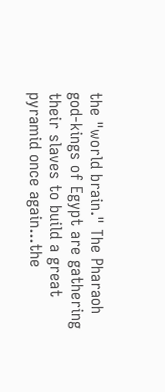the "world brain." The Pharaoh god-kings of Egypt are gathering their slaves to build a great pyramid once again...the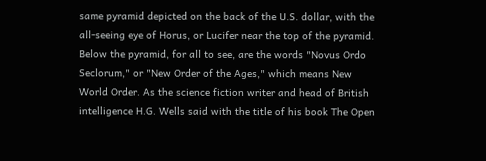same pyramid depicted on the back of the U.S. dollar, with the all-seeing eye of Horus, or Lucifer near the top of the pyramid. Below the pyramid, for all to see, are the words "Novus Ordo Seclorum," or "New Order of the Ages," which means New World Order. As the science fiction writer and head of British intelligence H.G. Wells said with the title of his book The Open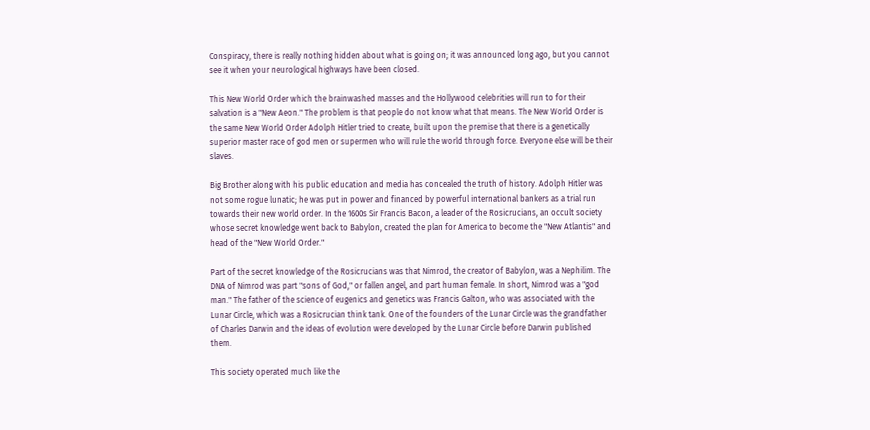Conspiracy, there is really nothing hidden about what is going on; it was announced long ago, but you cannot see it when your neurological highways have been closed.

This New World Order which the brainwashed masses and the Hollywood celebrities will run to for their salvation is a "New Aeon." The problem is that people do not know what that means. The New World Order is the same New World Order Adolph Hitler tried to create, built upon the premise that there is a genetically superior master race of god men or supermen who will rule the world through force. Everyone else will be their slaves.

Big Brother along with his public education and media has concealed the truth of history. Adolph Hitler was not some rogue lunatic; he was put in power and financed by powerful international bankers as a trial run towards their new world order. In the 1600s Sir Francis Bacon, a leader of the Rosicrucians, an occult society whose secret knowledge went back to Babylon, created the plan for America to become the "New Atlantis" and head of the "New World Order."

Part of the secret knowledge of the Rosicrucians was that Nimrod, the creator of Babylon, was a Nephilim. The DNA of Nimrod was part "sons of God," or fallen angel, and part human female. In short, Nimrod was a "god man." The father of the science of eugenics and genetics was Francis Galton, who was associated with the Lunar Circle, which was a Rosicrucian think tank. One of the founders of the Lunar Circle was the grandfather of Charles Darwin and the ideas of evolution were developed by the Lunar Circle before Darwin published them.

This society operated much like the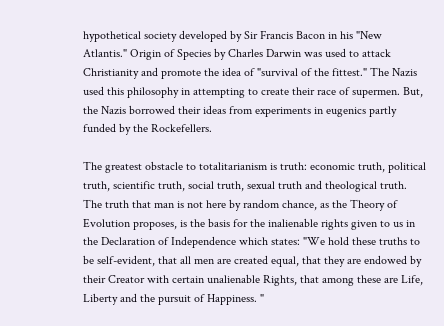hypothetical society developed by Sir Francis Bacon in his "New Atlantis." Origin of Species by Charles Darwin was used to attack Christianity and promote the idea of "survival of the fittest." The Nazis used this philosophy in attempting to create their race of supermen. But, the Nazis borrowed their ideas from experiments in eugenics partly funded by the Rockefellers.

The greatest obstacle to totalitarianism is truth: economic truth, political truth, scientific truth, social truth, sexual truth and theological truth. The truth that man is not here by random chance, as the Theory of Evolution proposes, is the basis for the inalienable rights given to us in the Declaration of Independence which states: "We hold these truths to be self-evident, that all men are created equal, that they are endowed by their Creator with certain unalienable Rights, that among these are Life, Liberty and the pursuit of Happiness. "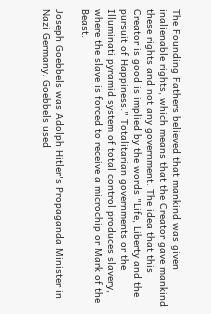The Founding Fathers believed that mankind was given inalienable rights, which means that the Creator gave mankind these rights and not any government. The idea that this Creator is good is implied by the words "Life, Liberty and the pursuit of Happiness." Totalitarian governments or the Illuminati pyramid system of total control produces slavery, where the slave is forced to receive a microchip or Mark of the Beast.

Joseph Goebbels was Adolph Hitler's Propaganda Minister in Nazi Germany. Goebbels used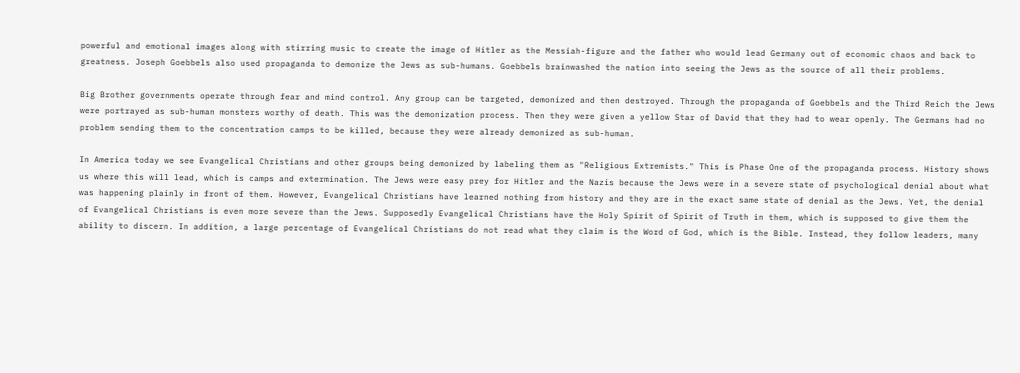powerful and emotional images along with stirring music to create the image of Hitler as the Messiah-figure and the father who would lead Germany out of economic chaos and back to greatness. Joseph Goebbels also used propaganda to demonize the Jews as sub-humans. Goebbels brainwashed the nation into seeing the Jews as the source of all their problems.

Big Brother governments operate through fear and mind control. Any group can be targeted, demonized and then destroyed. Through the propaganda of Goebbels and the Third Reich the Jews were portrayed as sub-human monsters worthy of death. This was the demonization process. Then they were given a yellow Star of David that they had to wear openly. The Germans had no problem sending them to the concentration camps to be killed, because they were already demonized as sub-human.

In America today we see Evangelical Christians and other groups being demonized by labeling them as "Religious Extremists." This is Phase One of the propaganda process. History shows us where this will lead, which is camps and extermination. The Jews were easy prey for Hitler and the Nazis because the Jews were in a severe state of psychological denial about what was happening plainly in front of them. However, Evangelical Christians have learned nothing from history and they are in the exact same state of denial as the Jews. Yet, the denial of Evangelical Christians is even more severe than the Jews. Supposedly Evangelical Christians have the Holy Spirit of Spirit of Truth in them, which is supposed to give them the ability to discern. In addition, a large percentage of Evangelical Christians do not read what they claim is the Word of God, which is the Bible. Instead, they follow leaders, many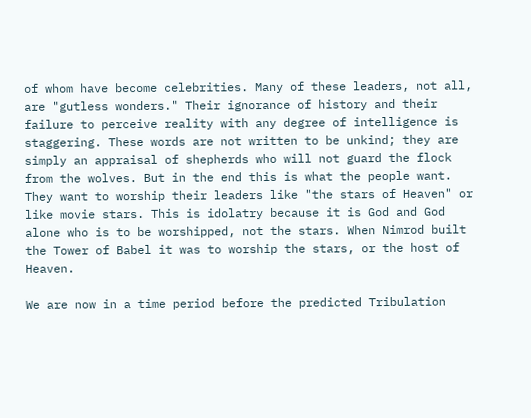of whom have become celebrities. Many of these leaders, not all, are "gutless wonders." Their ignorance of history and their failure to perceive reality with any degree of intelligence is staggering. These words are not written to be unkind; they are simply an appraisal of shepherds who will not guard the flock from the wolves. But in the end this is what the people want. They want to worship their leaders like "the stars of Heaven" or like movie stars. This is idolatry because it is God and God alone who is to be worshipped, not the stars. When Nimrod built the Tower of Babel it was to worship the stars, or the host of Heaven.

We are now in a time period before the predicted Tribulation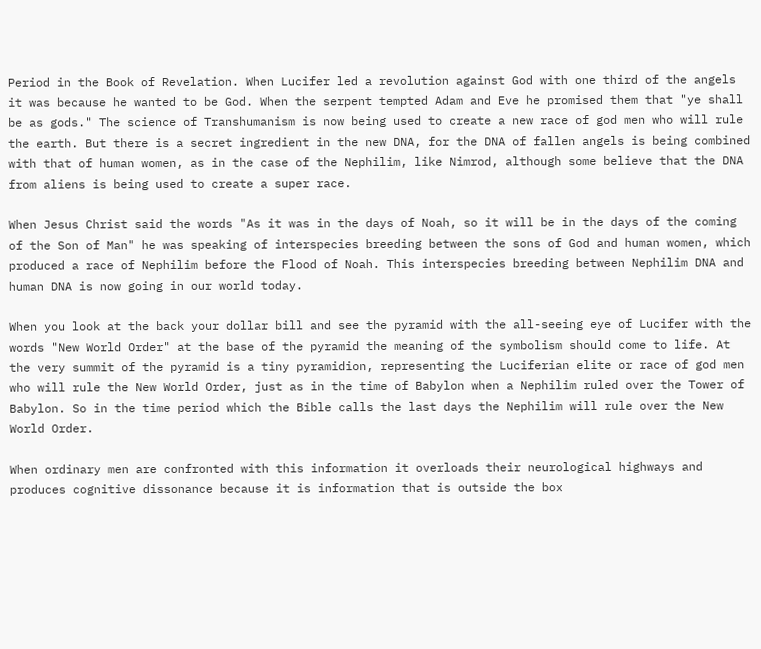Period in the Book of Revelation. When Lucifer led a revolution against God with one third of the angels it was because he wanted to be God. When the serpent tempted Adam and Eve he promised them that "ye shall be as gods." The science of Transhumanism is now being used to create a new race of god men who will rule the earth. But there is a secret ingredient in the new DNA, for the DNA of fallen angels is being combined with that of human women, as in the case of the Nephilim, like Nimrod, although some believe that the DNA from aliens is being used to create a super race.

When Jesus Christ said the words "As it was in the days of Noah, so it will be in the days of the coming of the Son of Man" he was speaking of interspecies breeding between the sons of God and human women, which produced a race of Nephilim before the Flood of Noah. This interspecies breeding between Nephilim DNA and human DNA is now going in our world today.

When you look at the back your dollar bill and see the pyramid with the all-seeing eye of Lucifer with the words "New World Order" at the base of the pyramid the meaning of the symbolism should come to life. At the very summit of the pyramid is a tiny pyramidion, representing the Luciferian elite or race of god men who will rule the New World Order, just as in the time of Babylon when a Nephilim ruled over the Tower of Babylon. So in the time period which the Bible calls the last days the Nephilim will rule over the New World Order.

When ordinary men are confronted with this information it overloads their neurological highways and produces cognitive dissonance because it is information that is outside the box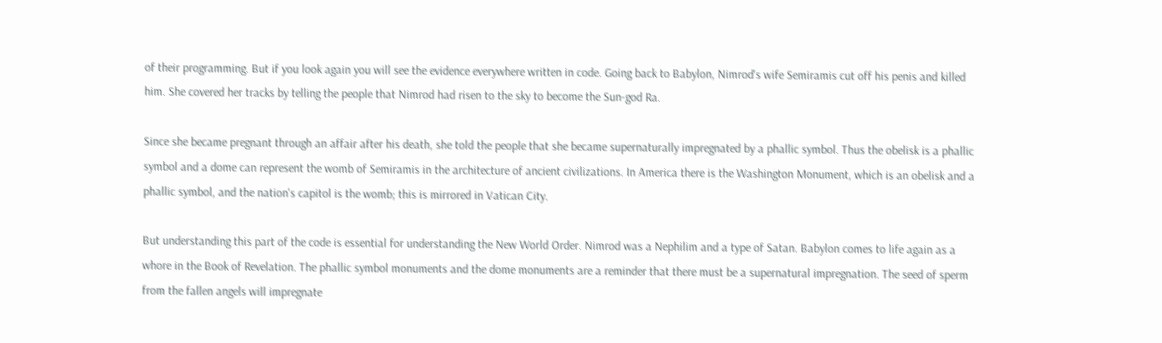of their programming. But if you look again you will see the evidence everywhere written in code. Going back to Babylon, Nimrod's wife Semiramis cut off his penis and killed him. She covered her tracks by telling the people that Nimrod had risen to the sky to become the Sun-god Ra.

Since she became pregnant through an affair after his death, she told the people that she became supernaturally impregnated by a phallic symbol. Thus the obelisk is a phallic symbol and a dome can represent the womb of Semiramis in the architecture of ancient civilizations. In America there is the Washington Monument, which is an obelisk and a phallic symbol, and the nation's capitol is the womb; this is mirrored in Vatican City.

But understanding this part of the code is essential for understanding the New World Order. Nimrod was a Nephilim and a type of Satan. Babylon comes to life again as a whore in the Book of Revelation. The phallic symbol monuments and the dome monuments are a reminder that there must be a supernatural impregnation. The seed of sperm from the fallen angels will impregnate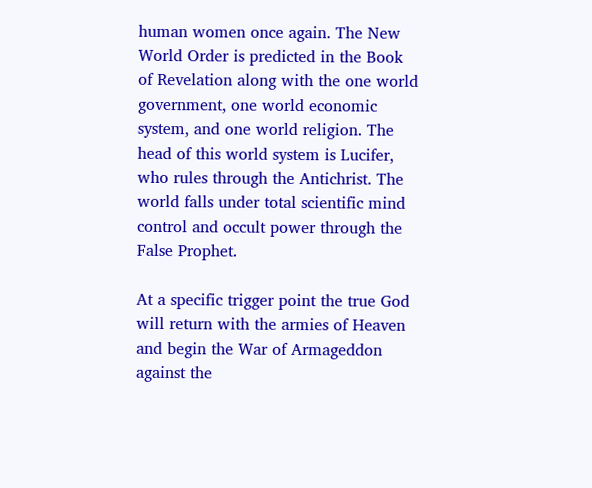human women once again. The New World Order is predicted in the Book of Revelation along with the one world government, one world economic system, and one world religion. The head of this world system is Lucifer, who rules through the Antichrist. The world falls under total scientific mind control and occult power through the False Prophet.

At a specific trigger point the true God will return with the armies of Heaven and begin the War of Armageddon against the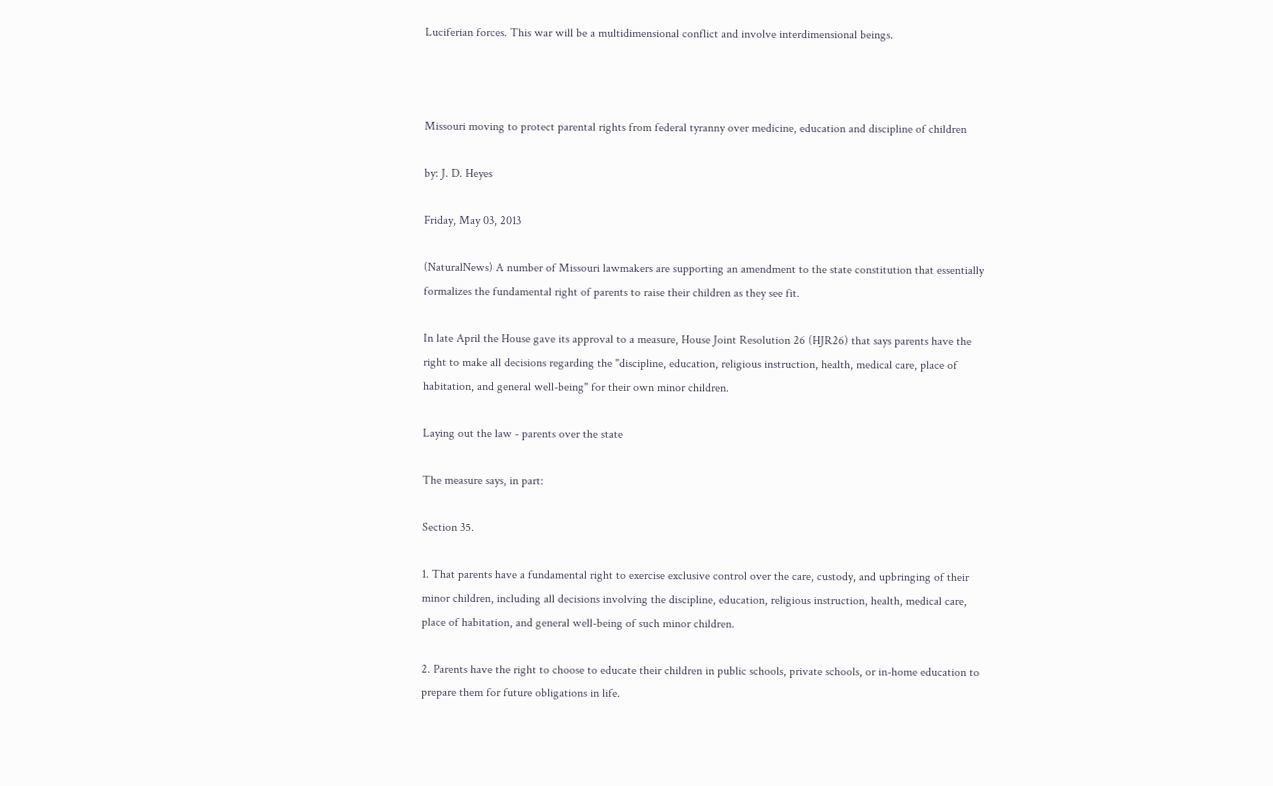Luciferian forces. This war will be a multidimensional conflict and involve interdimensional beings.



Missouri moving to protect parental rights from federal tyranny over medicine, education and discipline of children

by: J. D. Heyes

Friday, May 03, 2013

(NaturalNews) A number of Missouri lawmakers are supporting an amendment to the state constitution that essentially formalizes the fundamental right of parents to raise their children as they see fit.

In late April the House gave its approval to a measure, House Joint Resolution 26 (HJR26) that says parents have the right to make all decisions regarding the "discipline, education, religious instruction, health, medical care, place of habitation, and general well-being" for their own minor children.

Laying out the law - parents over the state

The measure says, in part:

Section 35.

1. That parents have a fundamental right to exercise exclusive control over the care, custody, and upbringing of their minor children, including all decisions involving the discipline, education, religious instruction, health, medical care, place of habitation, and general well-being of such minor children.

2. Parents have the right to choose to educate their children in public schools, private schools, or in-home education to prepare them for future obligations in life.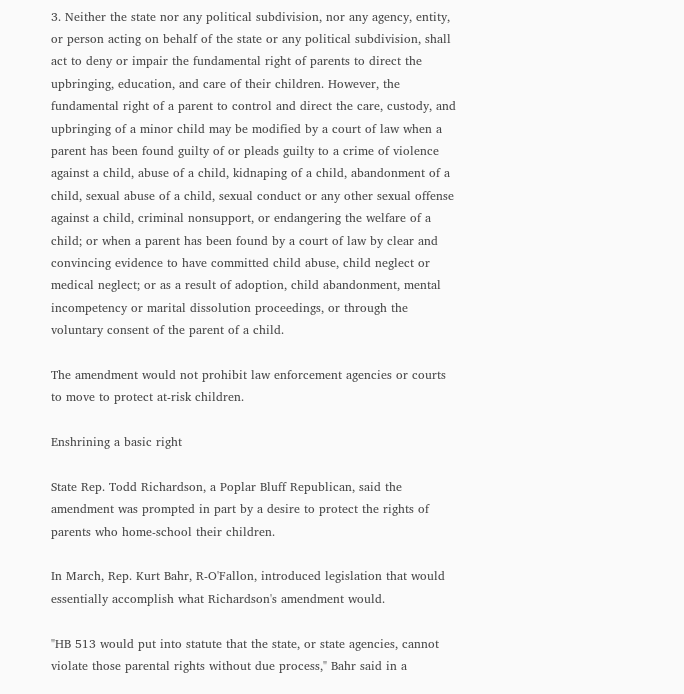3. Neither the state nor any political subdivision, nor any agency, entity, or person acting on behalf of the state or any political subdivision, shall act to deny or impair the fundamental right of parents to direct the upbringing, education, and care of their children. However, the fundamental right of a parent to control and direct the care, custody, and upbringing of a minor child may be modified by a court of law when a parent has been found guilty of or pleads guilty to a crime of violence against a child, abuse of a child, kidnaping of a child, abandonment of a child, sexual abuse of a child, sexual conduct or any other sexual offense against a child, criminal nonsupport, or endangering the welfare of a child; or when a parent has been found by a court of law by clear and convincing evidence to have committed child abuse, child neglect or medical neglect; or as a result of adoption, child abandonment, mental incompetency or marital dissolution proceedings, or through the voluntary consent of the parent of a child.

The amendment would not prohibit law enforcement agencies or courts to move to protect at-risk children.

Enshrining a basic right

State Rep. Todd Richardson, a Poplar Bluff Republican, said the amendment was prompted in part by a desire to protect the rights of parents who home-school their children.

In March, Rep. Kurt Bahr, R-O'Fallon, introduced legislation that would essentially accomplish what Richardson's amendment would.

"HB 513 would put into statute that the state, or state agencies, cannot violate those parental rights without due process," Bahr said in a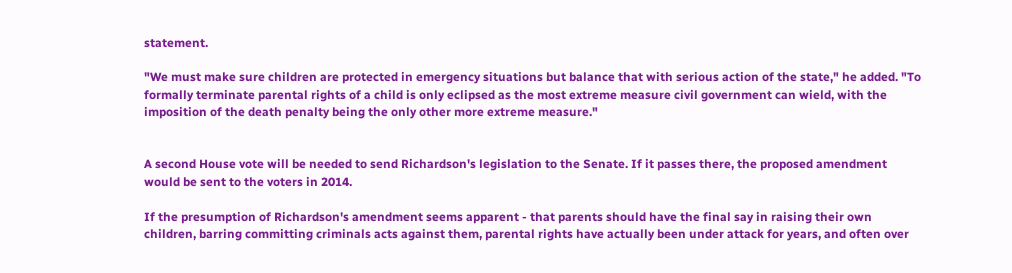statement.

"We must make sure children are protected in emergency situations but balance that with serious action of the state," he added. "To formally terminate parental rights of a child is only eclipsed as the most extreme measure civil government can wield, with the imposition of the death penalty being the only other more extreme measure."


A second House vote will be needed to send Richardson's legislation to the Senate. If it passes there, the proposed amendment would be sent to the voters in 2014.

If the presumption of Richardson's amendment seems apparent - that parents should have the final say in raising their own children, barring committing criminals acts against them, parental rights have actually been under attack for years, and often over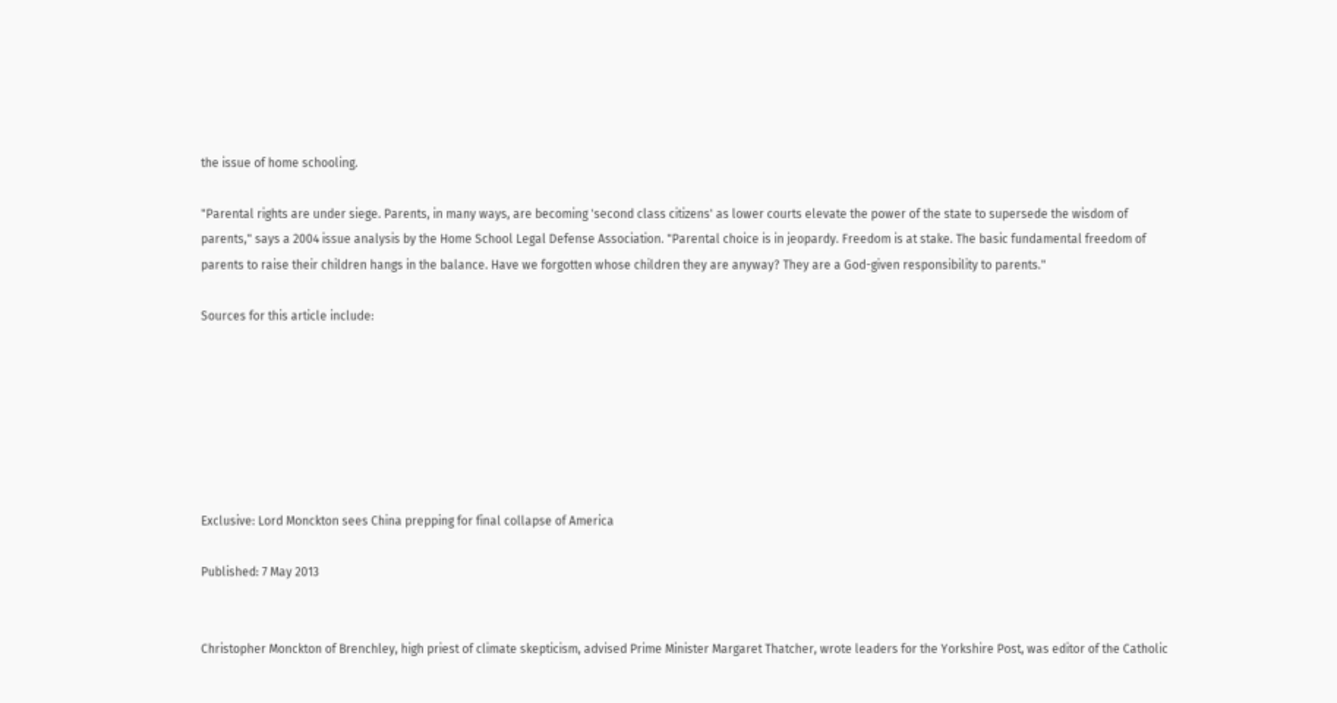the issue of home schooling.

"Parental rights are under siege. Parents, in many ways, are becoming 'second class citizens' as lower courts elevate the power of the state to supersede the wisdom of parents," says a 2004 issue analysis by the Home School Legal Defense Association. "Parental choice is in jeopardy. Freedom is at stake. The basic fundamental freedom of parents to raise their children hangs in the balance. Have we forgotten whose children they are anyway? They are a God-given responsibility to parents."

Sources for this article include:







Exclusive: Lord Monckton sees China prepping for final collapse of America

Published: 7 May 2013


Christopher Monckton of Brenchley, high priest of climate skepticism, advised Prime Minister Margaret Thatcher, wrote leaders for the Yorkshire Post, was editor of the Catholic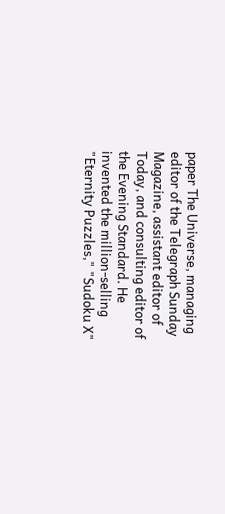paper The Universe, managing editor of the Telegraph Sunday Magazine, assistant editor of Today, and consulting editor of the Evening Standard. He invented the million-selling "Eternity Puzzles," "Sudoku X"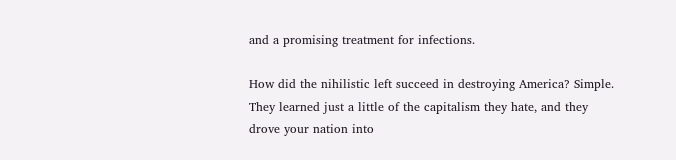and a promising treatment for infections.

How did the nihilistic left succeed in destroying America? Simple. They learned just a little of the capitalism they hate, and they drove your nation into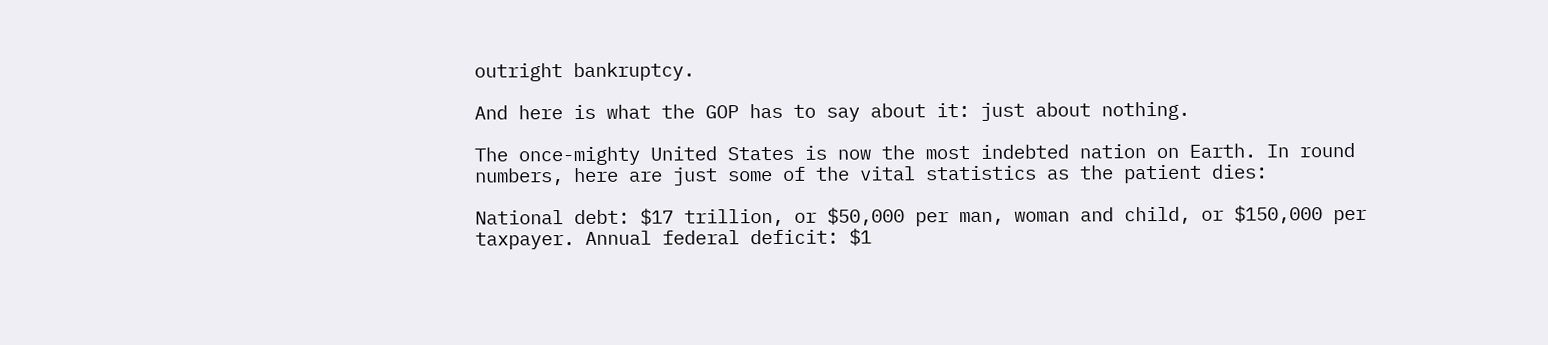outright bankruptcy.

And here is what the GOP has to say about it: just about nothing.

The once-mighty United States is now the most indebted nation on Earth. In round numbers, here are just some of the vital statistics as the patient dies:

National debt: $17 trillion, or $50,000 per man, woman and child, or $150,000 per taxpayer. Annual federal deficit: $1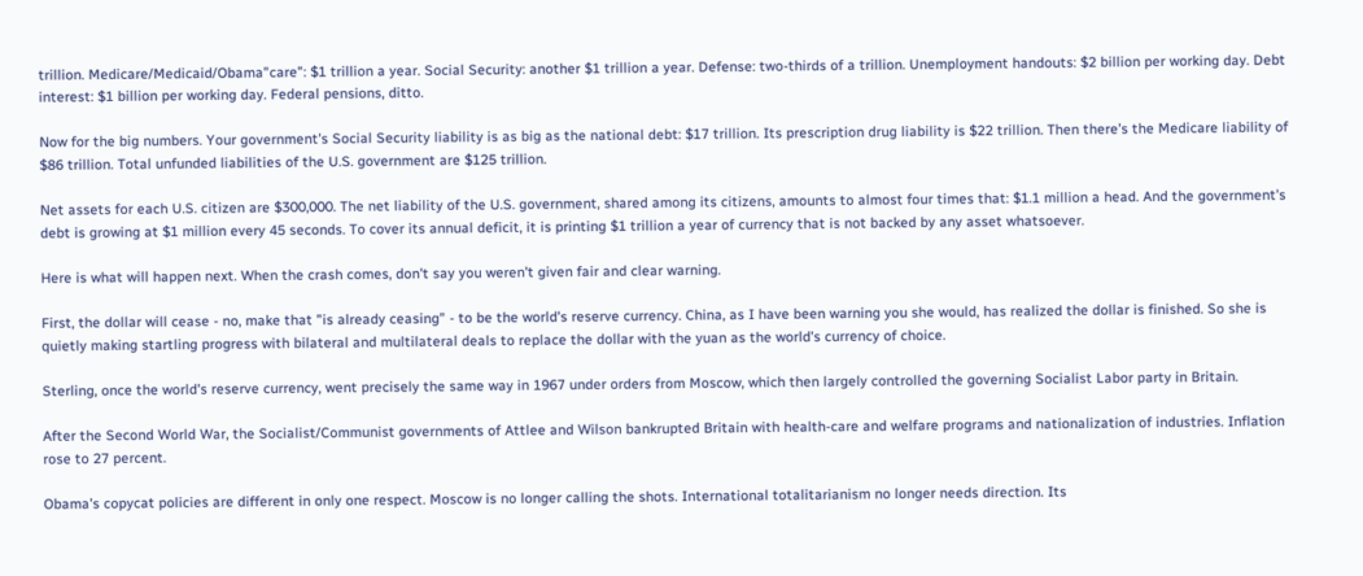trillion. Medicare/Medicaid/Obama"care": $1 trillion a year. Social Security: another $1 trillion a year. Defense: two-thirds of a trillion. Unemployment handouts: $2 billion per working day. Debt interest: $1 billion per working day. Federal pensions, ditto.

Now for the big numbers. Your government's Social Security liability is as big as the national debt: $17 trillion. Its prescription drug liability is $22 trillion. Then there's the Medicare liability of $86 trillion. Total unfunded liabilities of the U.S. government are $125 trillion.

Net assets for each U.S. citizen are $300,000. The net liability of the U.S. government, shared among its citizens, amounts to almost four times that: $1.1 million a head. And the government's debt is growing at $1 million every 45 seconds. To cover its annual deficit, it is printing $1 trillion a year of currency that is not backed by any asset whatsoever.

Here is what will happen next. When the crash comes, don't say you weren't given fair and clear warning.

First, the dollar will cease - no, make that "is already ceasing" - to be the world's reserve currency. China, as I have been warning you she would, has realized the dollar is finished. So she is quietly making startling progress with bilateral and multilateral deals to replace the dollar with the yuan as the world's currency of choice.

Sterling, once the world's reserve currency, went precisely the same way in 1967 under orders from Moscow, which then largely controlled the governing Socialist Labor party in Britain.

After the Second World War, the Socialist/Communist governments of Attlee and Wilson bankrupted Britain with health-care and welfare programs and nationalization of industries. Inflation rose to 27 percent.

Obama's copycat policies are different in only one respect. Moscow is no longer calling the shots. International totalitarianism no longer needs direction. Its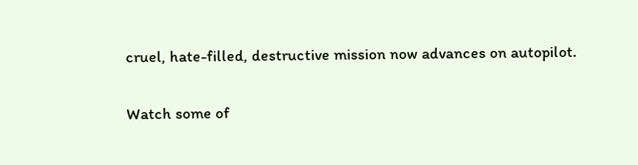cruel, hate-filled, destructive mission now advances on autopilot.

Watch some of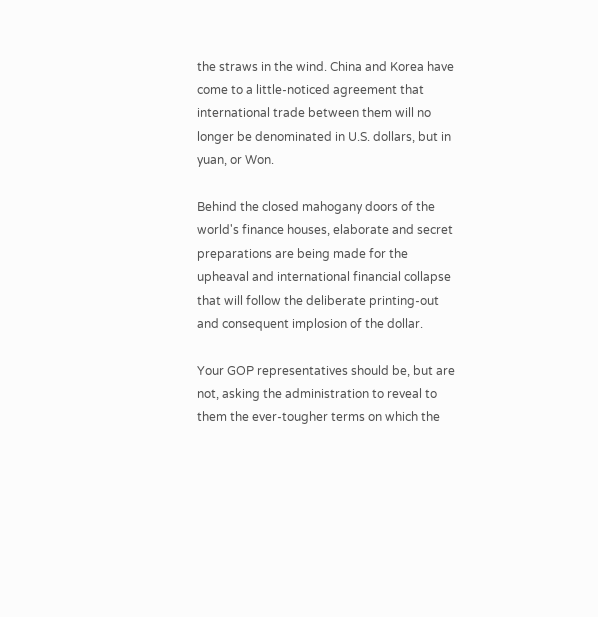the straws in the wind. China and Korea have come to a little-noticed agreement that international trade between them will no longer be denominated in U.S. dollars, but in yuan, or Won.

Behind the closed mahogany doors of the world's finance houses, elaborate and secret preparations are being made for the upheaval and international financial collapse that will follow the deliberate printing-out and consequent implosion of the dollar.

Your GOP representatives should be, but are not, asking the administration to reveal to them the ever-tougher terms on which the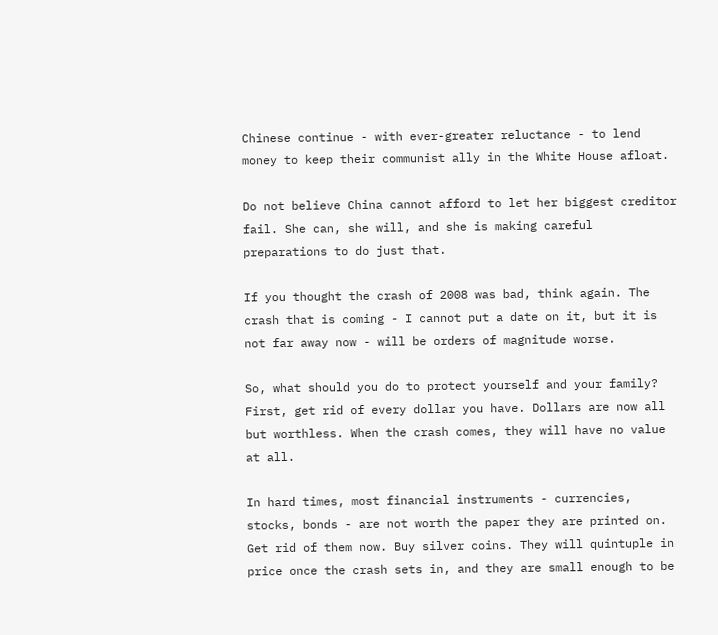Chinese continue - with ever-greater reluctance - to lend money to keep their communist ally in the White House afloat.

Do not believe China cannot afford to let her biggest creditor fail. She can, she will, and she is making careful preparations to do just that.

If you thought the crash of 2008 was bad, think again. The crash that is coming - I cannot put a date on it, but it is not far away now - will be orders of magnitude worse.

So, what should you do to protect yourself and your family? First, get rid of every dollar you have. Dollars are now all but worthless. When the crash comes, they will have no value at all.

In hard times, most financial instruments - currencies, stocks, bonds - are not worth the paper they are printed on. Get rid of them now. Buy silver coins. They will quintuple in price once the crash sets in, and they are small enough to be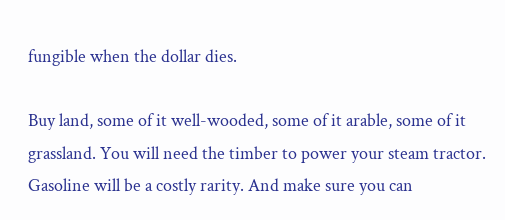fungible when the dollar dies.

Buy land, some of it well-wooded, some of it arable, some of it grassland. You will need the timber to power your steam tractor. Gasoline will be a costly rarity. And make sure you can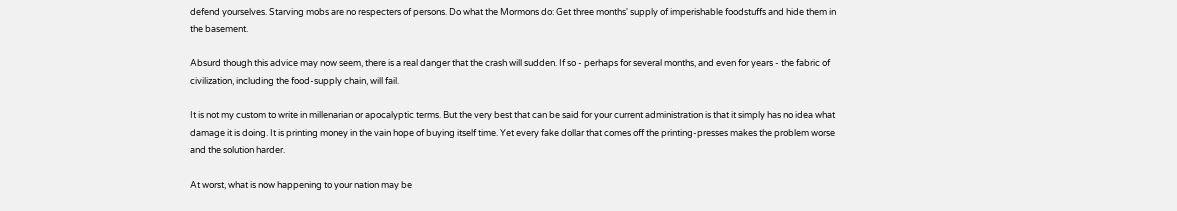defend yourselves. Starving mobs are no respecters of persons. Do what the Mormons do: Get three months' supply of imperishable foodstuffs and hide them in the basement.

Absurd though this advice may now seem, there is a real danger that the crash will sudden. If so - perhaps for several months, and even for years - the fabric of civilization, including the food-supply chain, will fail.

It is not my custom to write in millenarian or apocalyptic terms. But the very best that can be said for your current administration is that it simply has no idea what damage it is doing. It is printing money in the vain hope of buying itself time. Yet every fake dollar that comes off the printing-presses makes the problem worse and the solution harder.

At worst, what is now happening to your nation may be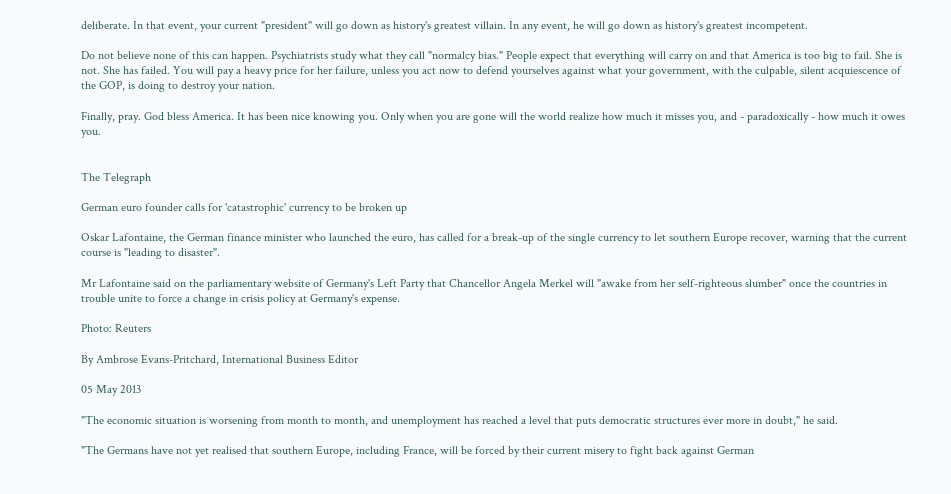deliberate. In that event, your current "president" will go down as history's greatest villain. In any event, he will go down as history's greatest incompetent.

Do not believe none of this can happen. Psychiatrists study what they call "normalcy bias." People expect that everything will carry on and that America is too big to fail. She is not. She has failed. You will pay a heavy price for her failure, unless you act now to defend yourselves against what your government, with the culpable, silent acquiescence of the GOP, is doing to destroy your nation.

Finally, pray. God bless America. It has been nice knowing you. Only when you are gone will the world realize how much it misses you, and - paradoxically - how much it owes you.


The Telegraph

German euro founder calls for 'catastrophic' currency to be broken up

Oskar Lafontaine, the German finance minister who launched the euro, has called for a break-up of the single currency to let southern Europe recover, warning that the current course is "leading to disaster".

Mr Lafontaine said on the parliamentary website of Germany's Left Party that Chancellor Angela Merkel will "awake from her self-righteous slumber" once the countries in trouble unite to force a change in crisis policy at Germany's expense.

Photo: Reuters

By Ambrose Evans-Pritchard, International Business Editor

05 May 2013

"The economic situation is worsening from month to month, and unemployment has reached a level that puts democratic structures ever more in doubt," he said.

"The Germans have not yet realised that southern Europe, including France, will be forced by their current misery to fight back against German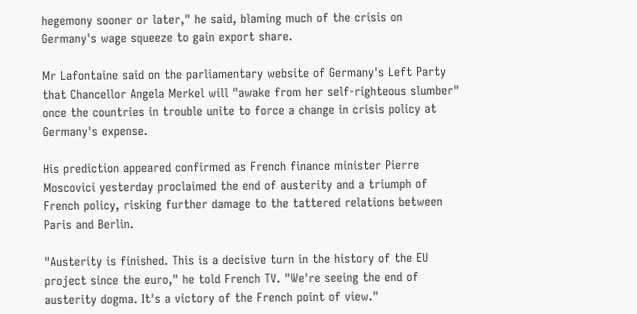hegemony sooner or later," he said, blaming much of the crisis on Germany's wage squeeze to gain export share.

Mr Lafontaine said on the parliamentary website of Germany's Left Party that Chancellor Angela Merkel will "awake from her self-righteous slumber" once the countries in trouble unite to force a change in crisis policy at Germany's expense.

His prediction appeared confirmed as French finance minister Pierre Moscovici yesterday proclaimed the end of austerity and a triumph of French policy, risking further damage to the tattered relations between Paris and Berlin.

"Austerity is finished. This is a decisive turn in the history of the EU project since the euro," he told French TV. "We're seeing the end of austerity dogma. It's a victory of the French point of view."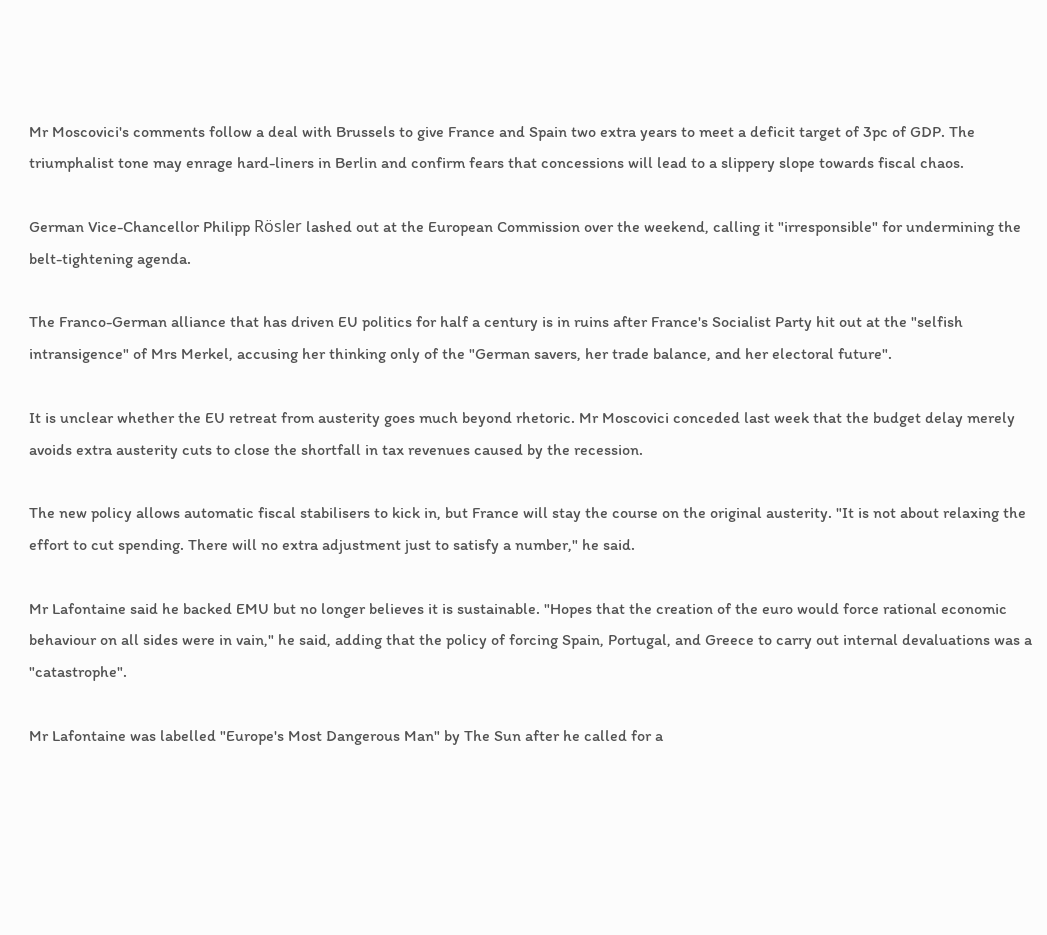Mr Moscovici's comments follow a deal with Brussels to give France and Spain two extra years to meet a deficit target of 3pc of GDP. The triumphalist tone may enrage hard-liners in Berlin and confirm fears that concessions will lead to a slippery slope towards fiscal chaos.

German Vice-Chancellor Philipp Rösler lashed out at the European Commission over the weekend, calling it "irresponsible" for undermining the belt-tightening agenda.

The Franco-German alliance that has driven EU politics for half a century is in ruins after France's Socialist Party hit out at the "selfish intransigence" of Mrs Merkel, accusing her thinking only of the "German savers, her trade balance, and her electoral future".

It is unclear whether the EU retreat from austerity goes much beyond rhetoric. Mr Moscovici conceded last week that the budget delay merely avoids extra austerity cuts to close the shortfall in tax revenues caused by the recession.

The new policy allows automatic fiscal stabilisers to kick in, but France will stay the course on the original austerity. "It is not about relaxing the effort to cut spending. There will no extra adjustment just to satisfy a number," he said.

Mr Lafontaine said he backed EMU but no longer believes it is sustainable. "Hopes that the creation of the euro would force rational economic behaviour on all sides were in vain," he said, adding that the policy of forcing Spain, Portugal, and Greece to carry out internal devaluations was a "catastrophe".

Mr Lafontaine was labelled "Europe's Most Dangerous Man" by The Sun after he called for a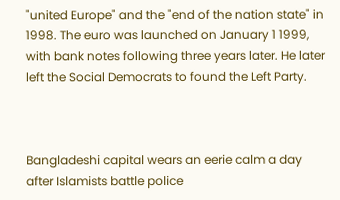"united Europe" and the "end of the nation state" in 1998. The euro was launched on January 1 1999, with bank notes following three years later. He later left the Social Democrats to found the Left Party.



Bangladeshi capital wears an eerie calm a day after Islamists battle police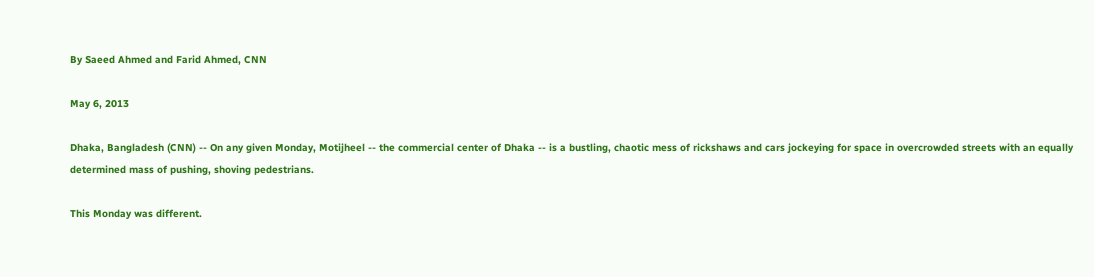By Saeed Ahmed and Farid Ahmed, CNN

May 6, 2013

Dhaka, Bangladesh (CNN) -- On any given Monday, Motijheel -- the commercial center of Dhaka -- is a bustling, chaotic mess of rickshaws and cars jockeying for space in overcrowded streets with an equally determined mass of pushing, shoving pedestrians.

This Monday was different.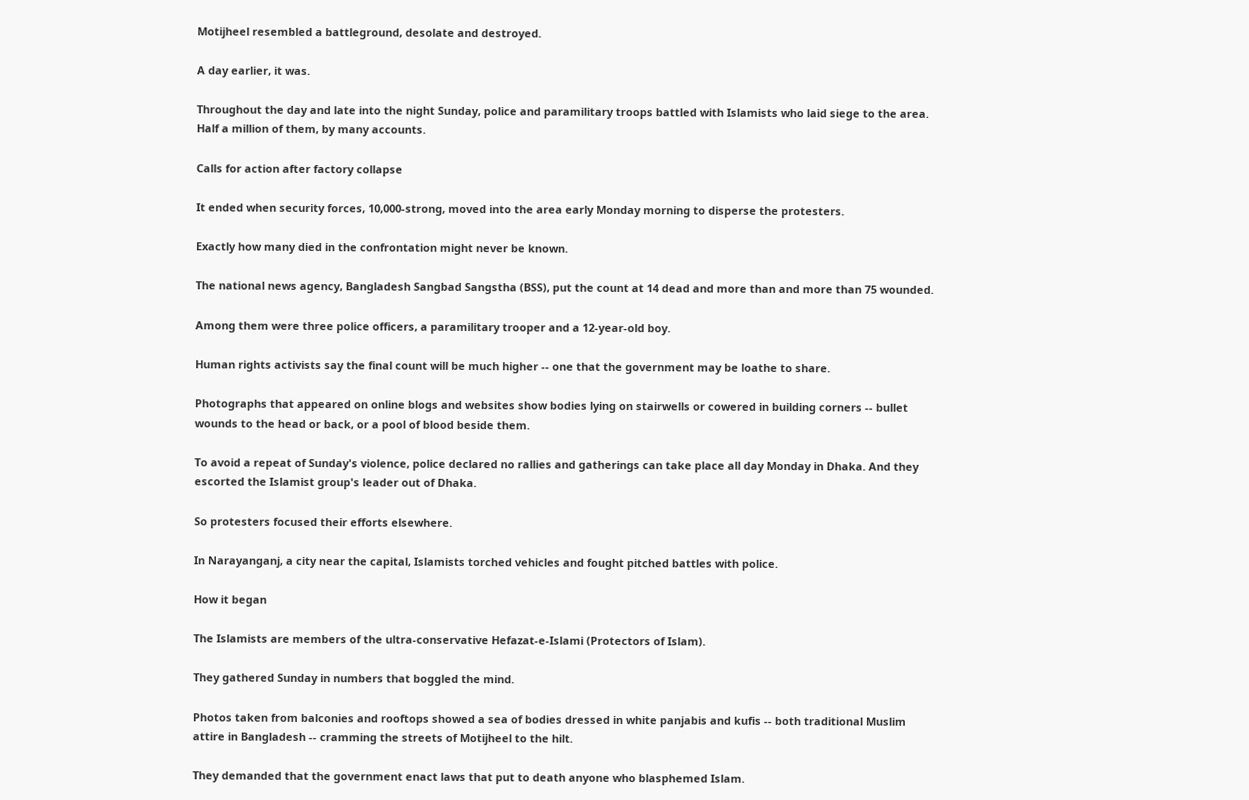Motijheel resembled a battleground, desolate and destroyed.

A day earlier, it was.

Throughout the day and late into the night Sunday, police and paramilitary troops battled with Islamists who laid siege to the area. Half a million of them, by many accounts.

Calls for action after factory collapse

It ended when security forces, 10,000-strong, moved into the area early Monday morning to disperse the protesters.

Exactly how many died in the confrontation might never be known.

The national news agency, Bangladesh Sangbad Sangstha (BSS), put the count at 14 dead and more than and more than 75 wounded.

Among them were three police officers, a paramilitary trooper and a 12-year-old boy.

Human rights activists say the final count will be much higher -- one that the government may be loathe to share.

Photographs that appeared on online blogs and websites show bodies lying on stairwells or cowered in building corners -- bullet wounds to the head or back, or a pool of blood beside them.

To avoid a repeat of Sunday's violence, police declared no rallies and gatherings can take place all day Monday in Dhaka. And they escorted the Islamist group's leader out of Dhaka.

So protesters focused their efforts elsewhere.

In Narayanganj, a city near the capital, Islamists torched vehicles and fought pitched battles with police.

How it began

The Islamists are members of the ultra-conservative Hefazat-e-Islami (Protectors of Islam).

They gathered Sunday in numbers that boggled the mind.

Photos taken from balconies and rooftops showed a sea of bodies dressed in white panjabis and kufis -- both traditional Muslim attire in Bangladesh -- cramming the streets of Motijheel to the hilt.

They demanded that the government enact laws that put to death anyone who blasphemed Islam.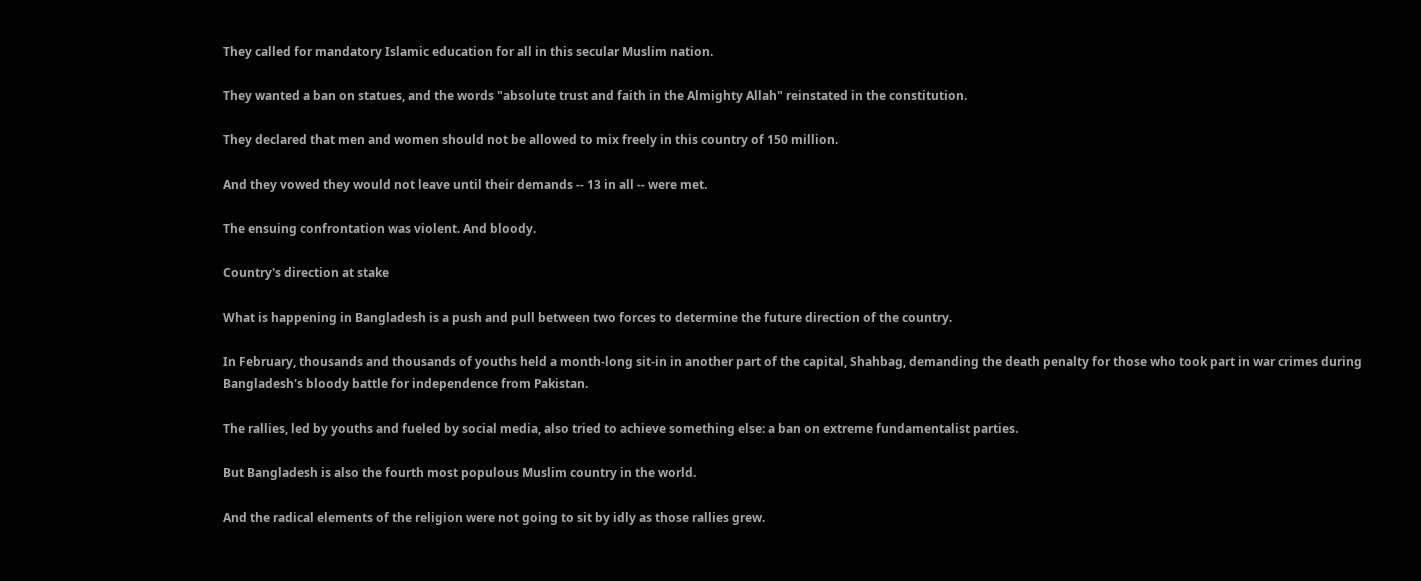They called for mandatory Islamic education for all in this secular Muslim nation.

They wanted a ban on statues, and the words "absolute trust and faith in the Almighty Allah" reinstated in the constitution.

They declared that men and women should not be allowed to mix freely in this country of 150 million.

And they vowed they would not leave until their demands -- 13 in all -- were met.

The ensuing confrontation was violent. And bloody.

Country's direction at stake

What is happening in Bangladesh is a push and pull between two forces to determine the future direction of the country.

In February, thousands and thousands of youths held a month-long sit-in in another part of the capital, Shahbag, demanding the death penalty for those who took part in war crimes during Bangladesh's bloody battle for independence from Pakistan.

The rallies, led by youths and fueled by social media, also tried to achieve something else: a ban on extreme fundamentalist parties.

But Bangladesh is also the fourth most populous Muslim country in the world.

And the radical elements of the religion were not going to sit by idly as those rallies grew.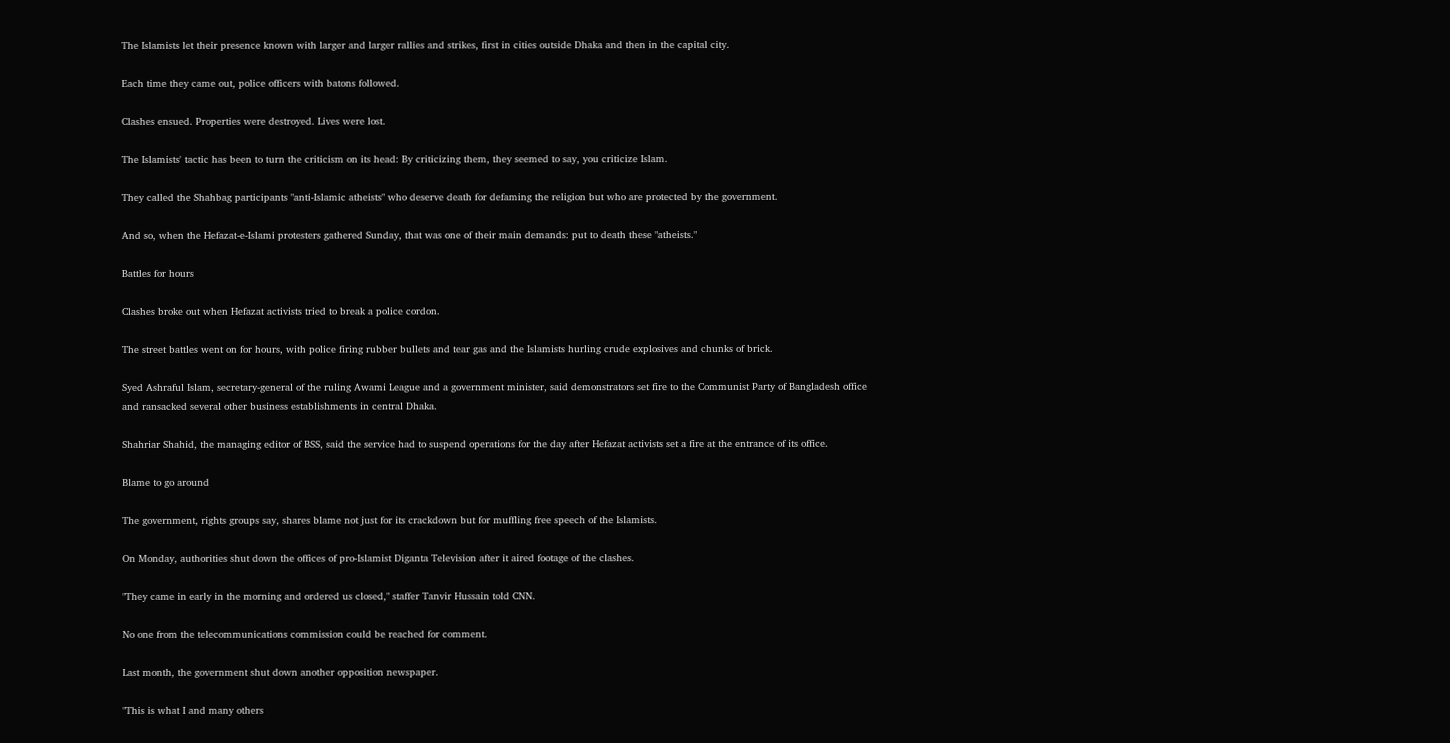The Islamists let their presence known with larger and larger rallies and strikes, first in cities outside Dhaka and then in the capital city.

Each time they came out, police officers with batons followed.

Clashes ensued. Properties were destroyed. Lives were lost.

The Islamists' tactic has been to turn the criticism on its head: By criticizing them, they seemed to say, you criticize Islam.

They called the Shahbag participants "anti-Islamic atheists" who deserve death for defaming the religion but who are protected by the government.

And so, when the Hefazat-e-Islami protesters gathered Sunday, that was one of their main demands: put to death these "atheists."

Battles for hours

Clashes broke out when Hefazat activists tried to break a police cordon.

The street battles went on for hours, with police firing rubber bullets and tear gas and the Islamists hurling crude explosives and chunks of brick.

Syed Ashraful Islam, secretary-general of the ruling Awami League and a government minister, said demonstrators set fire to the Communist Party of Bangladesh office and ransacked several other business establishments in central Dhaka.

Shahriar Shahid, the managing editor of BSS, said the service had to suspend operations for the day after Hefazat activists set a fire at the entrance of its office.

Blame to go around

The government, rights groups say, shares blame not just for its crackdown but for muffling free speech of the Islamists.

On Monday, authorities shut down the offices of pro-Islamist Diganta Television after it aired footage of the clashes.

"They came in early in the morning and ordered us closed," staffer Tanvir Hussain told CNN.

No one from the telecommunications commission could be reached for comment.

Last month, the government shut down another opposition newspaper.

"This is what I and many others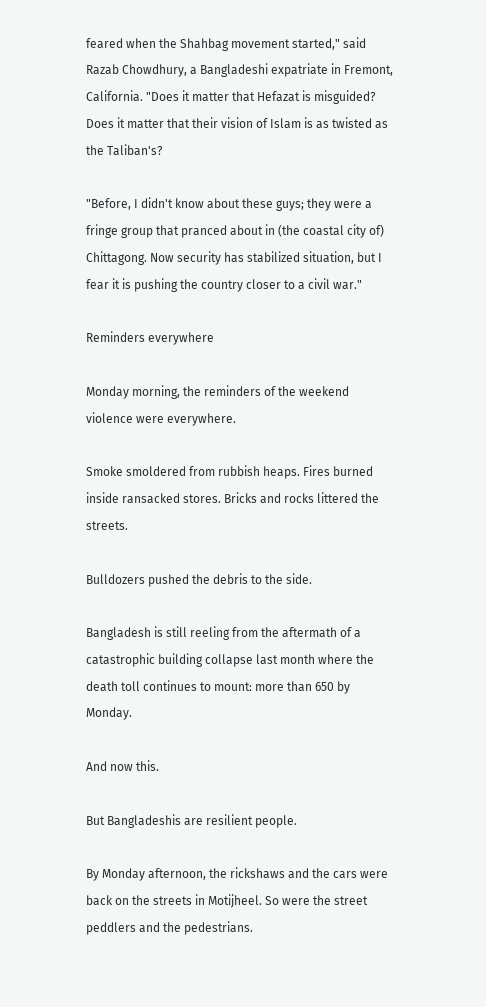feared when the Shahbag movement started," said Razab Chowdhury, a Bangladeshi expatriate in Fremont, California. "Does it matter that Hefazat is misguided? Does it matter that their vision of Islam is as twisted as the Taliban's?

"Before, I didn't know about these guys; they were a fringe group that pranced about in (the coastal city of) Chittagong. Now security has stabilized situation, but I fear it is pushing the country closer to a civil war."

Reminders everywhere

Monday morning, the reminders of the weekend violence were everywhere.

Smoke smoldered from rubbish heaps. Fires burned inside ransacked stores. Bricks and rocks littered the streets.

Bulldozers pushed the debris to the side.

Bangladesh is still reeling from the aftermath of a catastrophic building collapse last month where the death toll continues to mount: more than 650 by Monday.

And now this.

But Bangladeshis are resilient people.

By Monday afternoon, the rickshaws and the cars were back on the streets in Motijheel. So were the street peddlers and the pedestrians.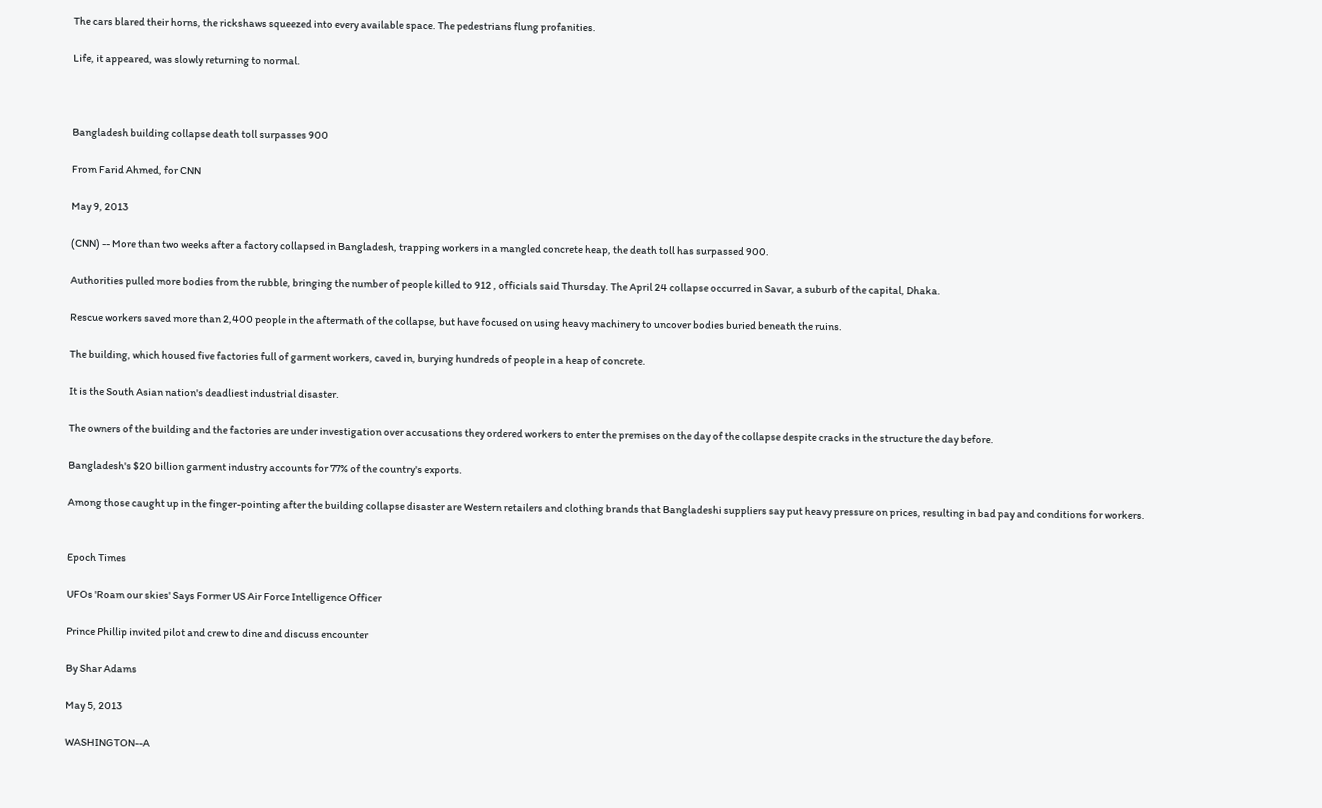The cars blared their horns, the rickshaws squeezed into every available space. The pedestrians flung profanities.

Life, it appeared, was slowly returning to normal.



Bangladesh building collapse death toll surpasses 900

From Farid Ahmed, for CNN

May 9, 2013

(CNN) -- More than two weeks after a factory collapsed in Bangladesh, trapping workers in a mangled concrete heap, the death toll has surpassed 900.

Authorities pulled more bodies from the rubble, bringing the number of people killed to 912 , officials said Thursday. The April 24 collapse occurred in Savar, a suburb of the capital, Dhaka.

Rescue workers saved more than 2,400 people in the aftermath of the collapse, but have focused on using heavy machinery to uncover bodies buried beneath the ruins.

The building, which housed five factories full of garment workers, caved in, burying hundreds of people in a heap of concrete.

It is the South Asian nation's deadliest industrial disaster.

The owners of the building and the factories are under investigation over accusations they ordered workers to enter the premises on the day of the collapse despite cracks in the structure the day before.

Bangladesh's $20 billion garment industry accounts for 77% of the country's exports.

Among those caught up in the finger-pointing after the building collapse disaster are Western retailers and clothing brands that Bangladeshi suppliers say put heavy pressure on prices, resulting in bad pay and conditions for workers.


Epoch Times

UFOs 'Roam our skies' Says Former US Air Force Intelligence Officer

Prince Phillip invited pilot and crew to dine and discuss encounter

By Shar Adams

May 5, 2013

WASHINGTON--A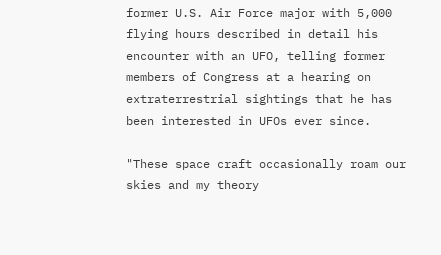former U.S. Air Force major with 5,000 flying hours described in detail his encounter with an UFO, telling former members of Congress at a hearing on extraterrestrial sightings that he has been interested in UFOs ever since.

"These space craft occasionally roam our skies and my theory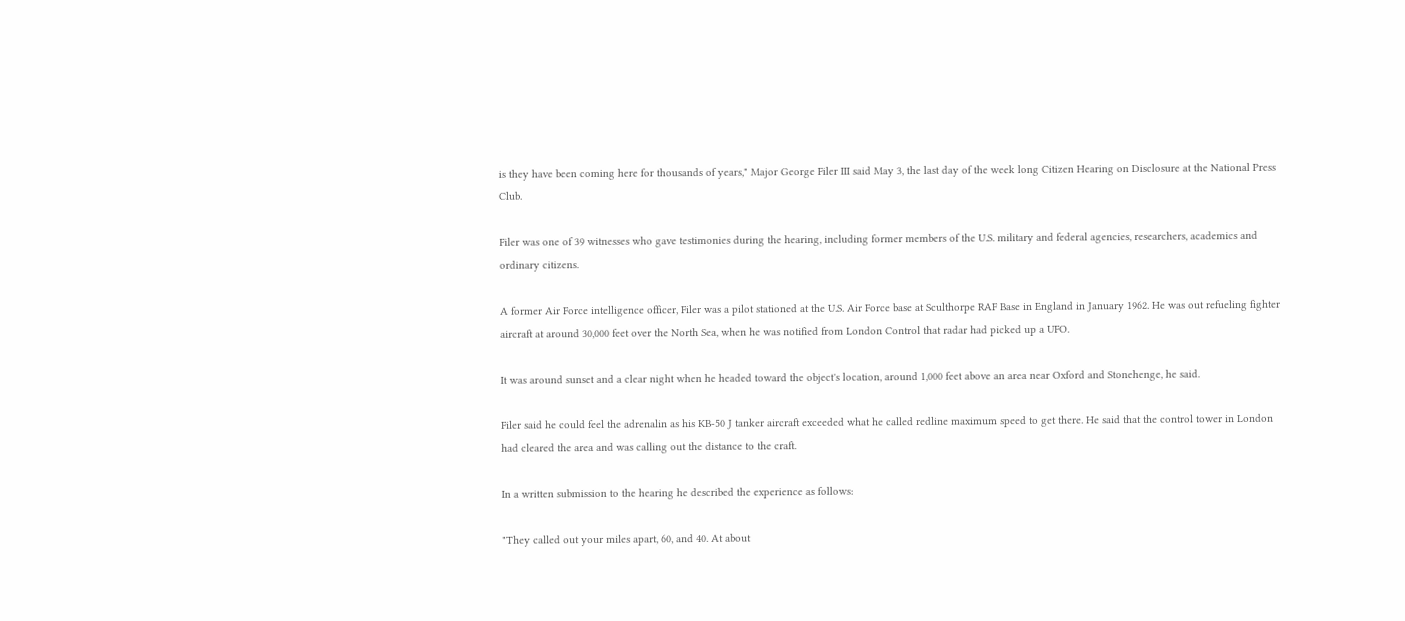is they have been coming here for thousands of years," Major George Filer III said May 3, the last day of the week long Citizen Hearing on Disclosure at the National Press Club.

Filer was one of 39 witnesses who gave testimonies during the hearing, including former members of the U.S. military and federal agencies, researchers, academics and ordinary citizens.

A former Air Force intelligence officer, Filer was a pilot stationed at the U.S. Air Force base at Sculthorpe RAF Base in England in January 1962. He was out refueling fighter aircraft at around 30,000 feet over the North Sea, when he was notified from London Control that radar had picked up a UFO.

It was around sunset and a clear night when he headed toward the object's location, around 1,000 feet above an area near Oxford and Stonehenge, he said.

Filer said he could feel the adrenalin as his KB-50 J tanker aircraft exceeded what he called redline maximum speed to get there. He said that the control tower in London had cleared the area and was calling out the distance to the craft.

In a written submission to the hearing he described the experience as follows:

"They called out your miles apart, 60, and 40. At about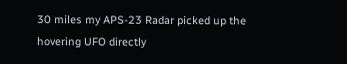30 miles my APS-23 Radar picked up the hovering UFO directly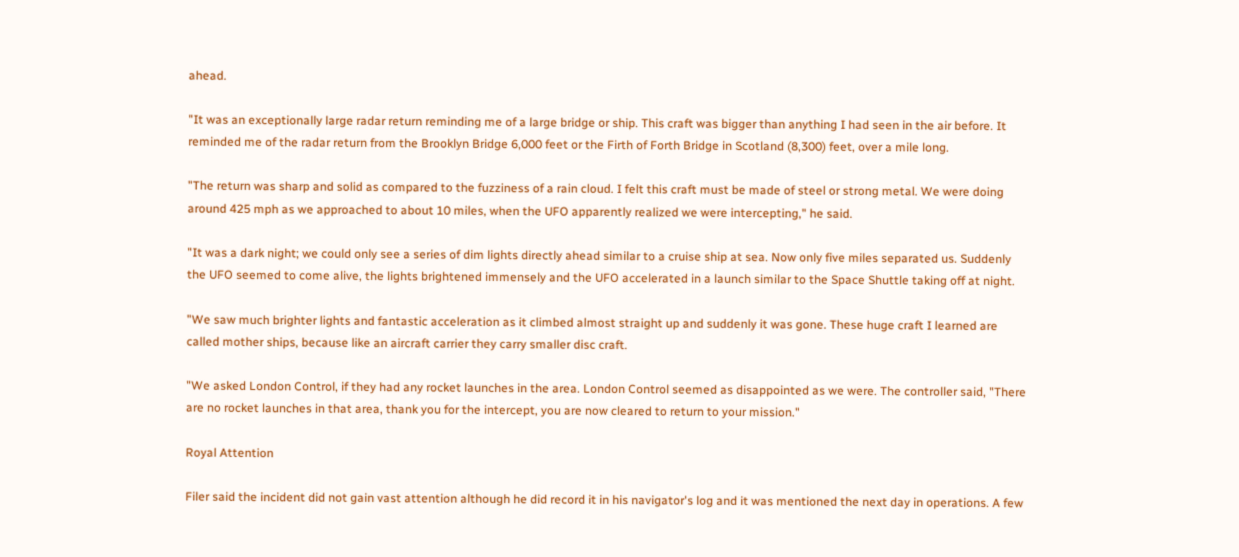ahead.

"It was an exceptionally large radar return reminding me of a large bridge or ship. This craft was bigger than anything I had seen in the air before. It reminded me of the radar return from the Brooklyn Bridge 6,000 feet or the Firth of Forth Bridge in Scotland (8,300) feet, over a mile long.

"The return was sharp and solid as compared to the fuzziness of a rain cloud. I felt this craft must be made of steel or strong metal. We were doing around 425 mph as we approached to about 10 miles, when the UFO apparently realized we were intercepting," he said.

"It was a dark night; we could only see a series of dim lights directly ahead similar to a cruise ship at sea. Now only five miles separated us. Suddenly the UFO seemed to come alive, the lights brightened immensely and the UFO accelerated in a launch similar to the Space Shuttle taking off at night.

"We saw much brighter lights and fantastic acceleration as it climbed almost straight up and suddenly it was gone. These huge craft I learned are called mother ships, because like an aircraft carrier they carry smaller disc craft.

"We asked London Control, if they had any rocket launches in the area. London Control seemed as disappointed as we were. The controller said, "There are no rocket launches in that area, thank you for the intercept, you are now cleared to return to your mission."

Royal Attention

Filer said the incident did not gain vast attention although he did record it in his navigator's log and it was mentioned the next day in operations. A few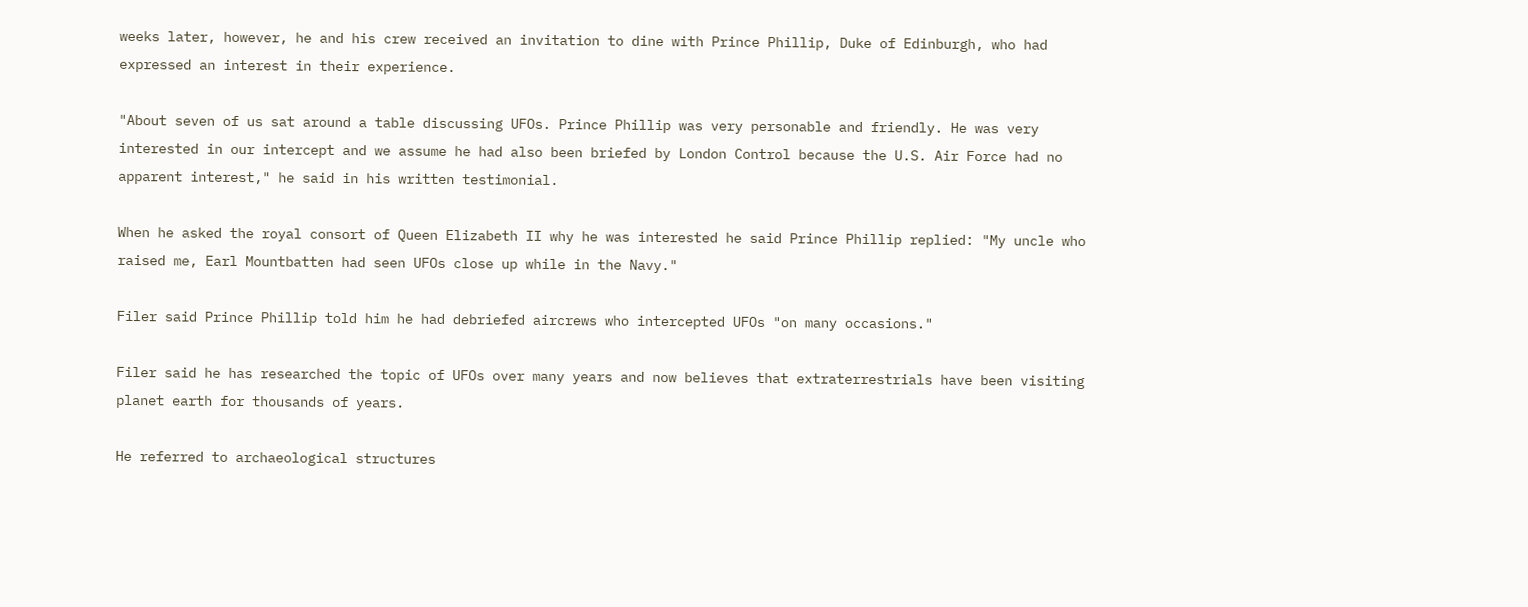weeks later, however, he and his crew received an invitation to dine with Prince Phillip, Duke of Edinburgh, who had expressed an interest in their experience.

"About seven of us sat around a table discussing UFOs. Prince Phillip was very personable and friendly. He was very interested in our intercept and we assume he had also been briefed by London Control because the U.S. Air Force had no apparent interest," he said in his written testimonial.

When he asked the royal consort of Queen Elizabeth II why he was interested he said Prince Phillip replied: "My uncle who raised me, Earl Mountbatten had seen UFOs close up while in the Navy."

Filer said Prince Phillip told him he had debriefed aircrews who intercepted UFOs "on many occasions."

Filer said he has researched the topic of UFOs over many years and now believes that extraterrestrials have been visiting planet earth for thousands of years.

He referred to archaeological structures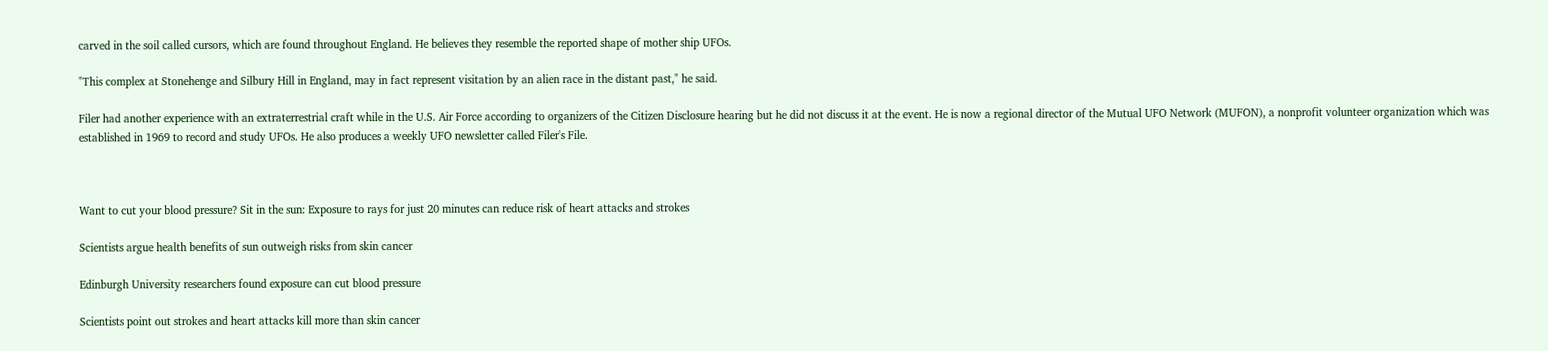carved in the soil called cursors, which are found throughout England. He believes they resemble the reported shape of mother ship UFOs.

"This complex at Stonehenge and Silbury Hill in England, may in fact represent visitation by an alien race in the distant past," he said.

Filer had another experience with an extraterrestrial craft while in the U.S. Air Force according to organizers of the Citizen Disclosure hearing but he did not discuss it at the event. He is now a regional director of the Mutual UFO Network (MUFON), a nonprofit volunteer organization which was established in 1969 to record and study UFOs. He also produces a weekly UFO newsletter called Filer's File.



Want to cut your blood pressure? Sit in the sun: Exposure to rays for just 20 minutes can reduce risk of heart attacks and strokes

Scientists argue health benefits of sun outweigh risks from skin cancer

Edinburgh University researchers found exposure can cut blood pressure

Scientists point out strokes and heart attacks kill more than skin cancer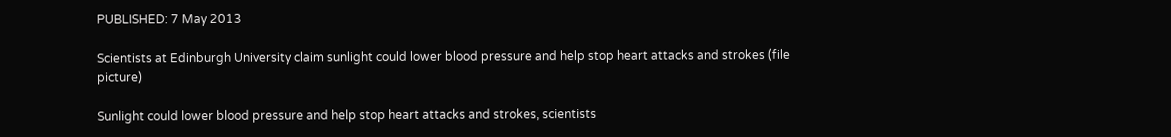PUBLISHED: 7 May 2013

Scientists at Edinburgh University claim sunlight could lower blood pressure and help stop heart attacks and strokes (file picture)

Sunlight could lower blood pressure and help stop heart attacks and strokes, scientists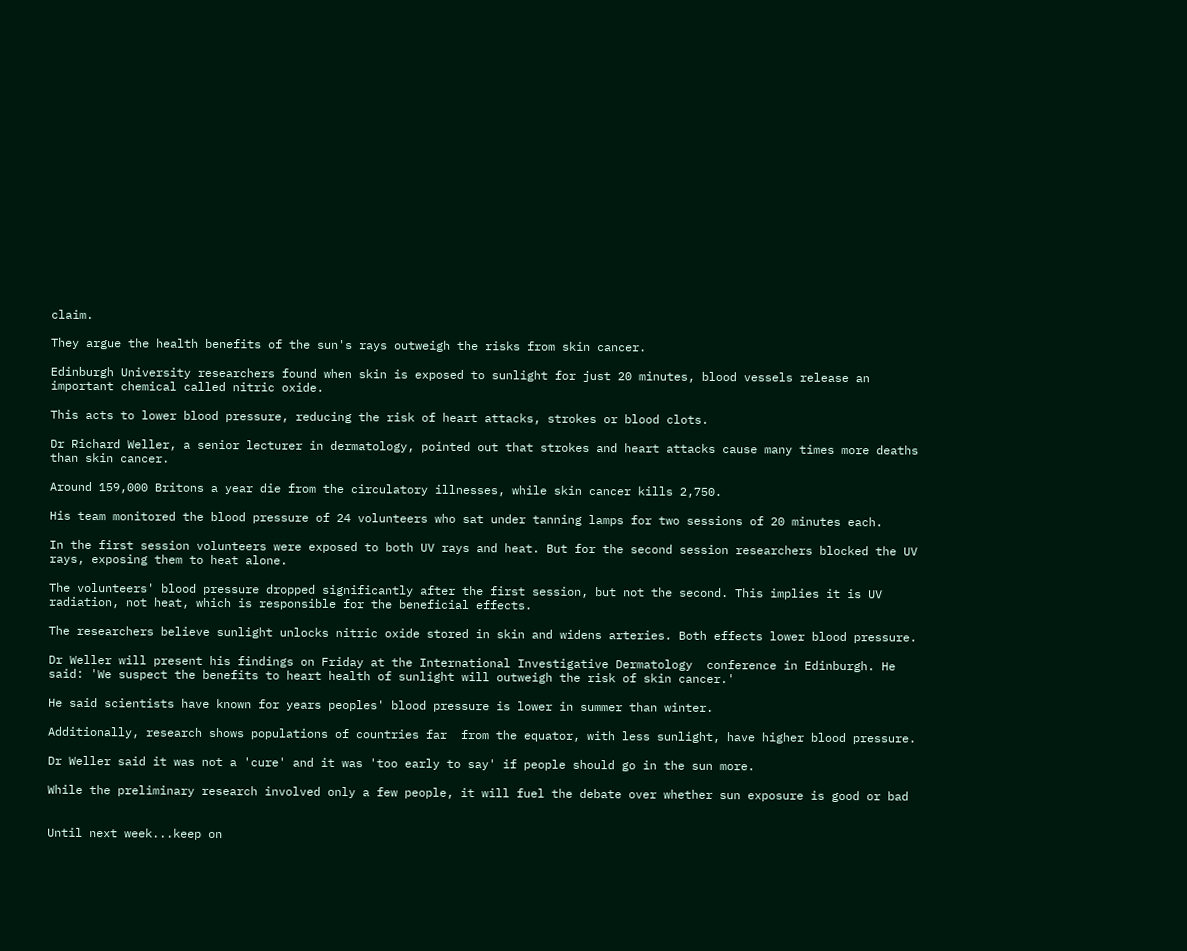claim.

They argue the health benefits of the sun's rays outweigh the risks from skin cancer.

Edinburgh University researchers found when skin is exposed to sunlight for just 20 minutes, blood vessels release an important chemical called nitric oxide.

This acts to lower blood pressure, reducing the risk of heart attacks, strokes or blood clots.

Dr Richard Weller, a senior lecturer in dermatology, pointed out that strokes and heart attacks cause many times more deaths than skin cancer.

Around 159,000 Britons a year die from the circulatory illnesses, while skin cancer kills 2,750.

His team monitored the blood pressure of 24 volunteers who sat under tanning lamps for two sessions of 20 minutes each.

In the first session volunteers were exposed to both UV rays and heat. But for the second session researchers blocked the UV rays, exposing them to heat alone.

The volunteers' blood pressure dropped significantly after the first session, but not the second. This implies it is UV radiation, not heat, which is responsible for the beneficial effects.

The researchers believe sunlight unlocks nitric oxide stored in skin and widens arteries. Both effects lower blood pressure.

Dr Weller will present his findings on Friday at the International Investigative Dermatology  conference in Edinburgh. He said: 'We suspect the benefits to heart health of sunlight will outweigh the risk of skin cancer.'

He said scientists have known for years peoples' blood pressure is lower in summer than winter.

Additionally, research shows populations of countries far  from the equator, with less sunlight, have higher blood pressure.

Dr Weller said it was not a 'cure' and it was 'too early to say' if people should go in the sun more.

While the preliminary research involved only a few people, it will fuel the debate over whether sun exposure is good or bad


Until next week...keep on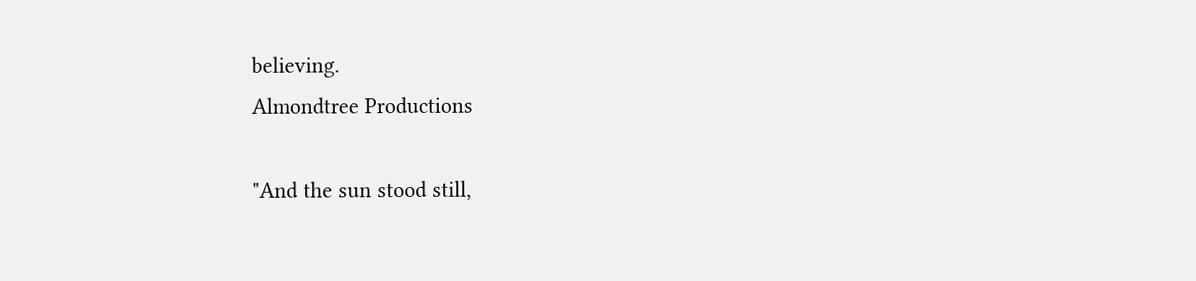believing.
Almondtree Productions

"And the sun stood still,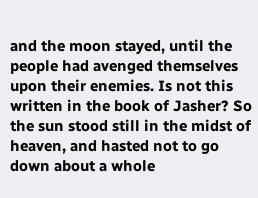and the moon stayed, until the people had avenged themselves upon their enemies. Is not this written in the book of Jasher? So the sun stood still in the midst of heaven, and hasted not to go down about a whole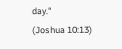day."
(Joshua 10:13)